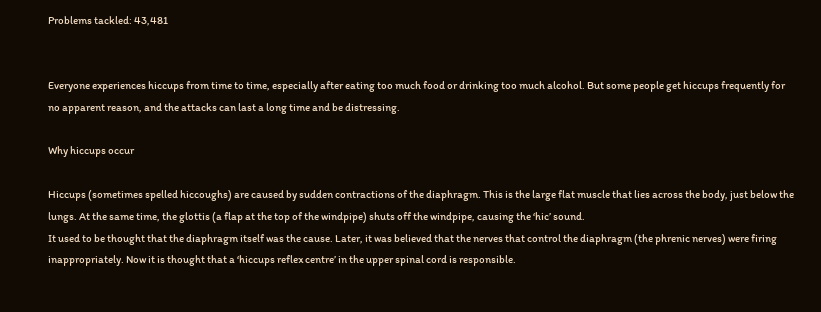Problems tackled: 43,481


Everyone experiences hiccups from time to time, especially after eating too much food or drinking too much alcohol. But some people get hiccups frequently for no apparent reason, and the attacks can last a long time and be distressing.

Why hiccups occur

Hiccups (sometimes spelled hiccoughs) are caused by sudden contractions of the diaphragm. This is the large flat muscle that lies across the body, just below the lungs. At the same time, the glottis (a flap at the top of the windpipe) shuts off the windpipe, causing the ‘hic’ sound.
It used to be thought that the diaphragm itself was the cause. Later, it was believed that the nerves that control the diaphragm (the phrenic nerves) were firing inappropriately. Now it is thought that a ‘hiccups reflex centre’ in the upper spinal cord is responsible.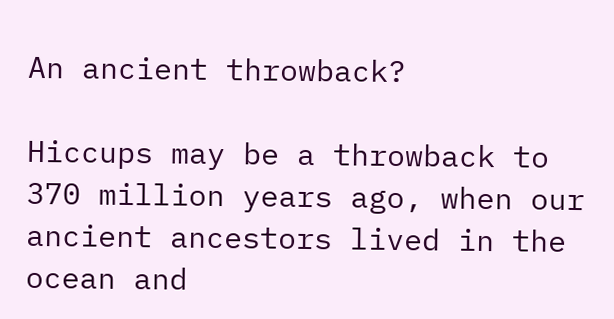An ancient throwback?

Hiccups may be a throwback to 370 million years ago, when our ancient ancestors lived in the ocean and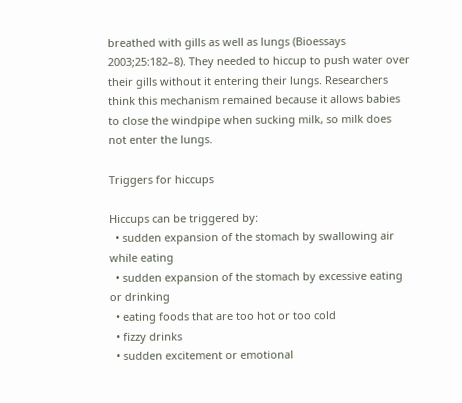breathed with gills as well as lungs (Bioessays 2003;25:182–8). They needed to hiccup to push water over their gills without it entering their lungs. Researchers think this mechanism remained because it allows babies to close the windpipe when sucking milk, so milk does not enter the lungs.

Triggers for hiccups

Hiccups can be triggered by:
  • sudden expansion of the stomach by swallowing air while eating
  • sudden expansion of the stomach by excessive eating or drinking
  • eating foods that are too hot or too cold
  • fizzy drinks
  • sudden excitement or emotional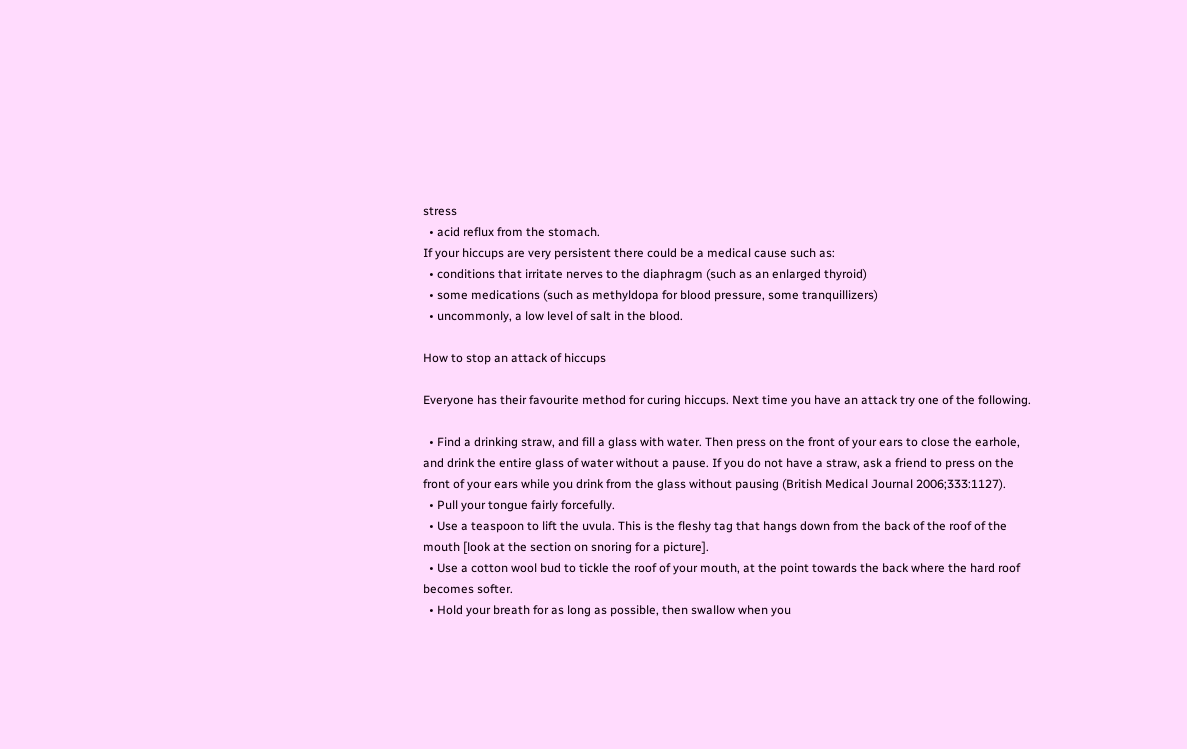stress
  • acid reflux from the stomach.
If your hiccups are very persistent there could be a medical cause such as:
  • conditions that irritate nerves to the diaphragm (such as an enlarged thyroid)
  • some medications (such as methyldopa for blood pressure, some tranquillizers)
  • uncommonly, a low level of salt in the blood.

How to stop an attack of hiccups

Everyone has their favourite method for curing hiccups. Next time you have an attack try one of the following.

  • Find a drinking straw, and fill a glass with water. Then press on the front of your ears to close the earhole, and drink the entire glass of water without a pause. If you do not have a straw, ask a friend to press on the front of your ears while you drink from the glass without pausing (British Medical Journal 2006;333:1127).
  • Pull your tongue fairly forcefully.
  • Use a teaspoon to lift the uvula. This is the fleshy tag that hangs down from the back of the roof of the mouth [look at the section on snoring for a picture].
  • Use a cotton wool bud to tickle the roof of your mouth, at the point towards the back where the hard roof becomes softer.
  • Hold your breath for as long as possible, then swallow when you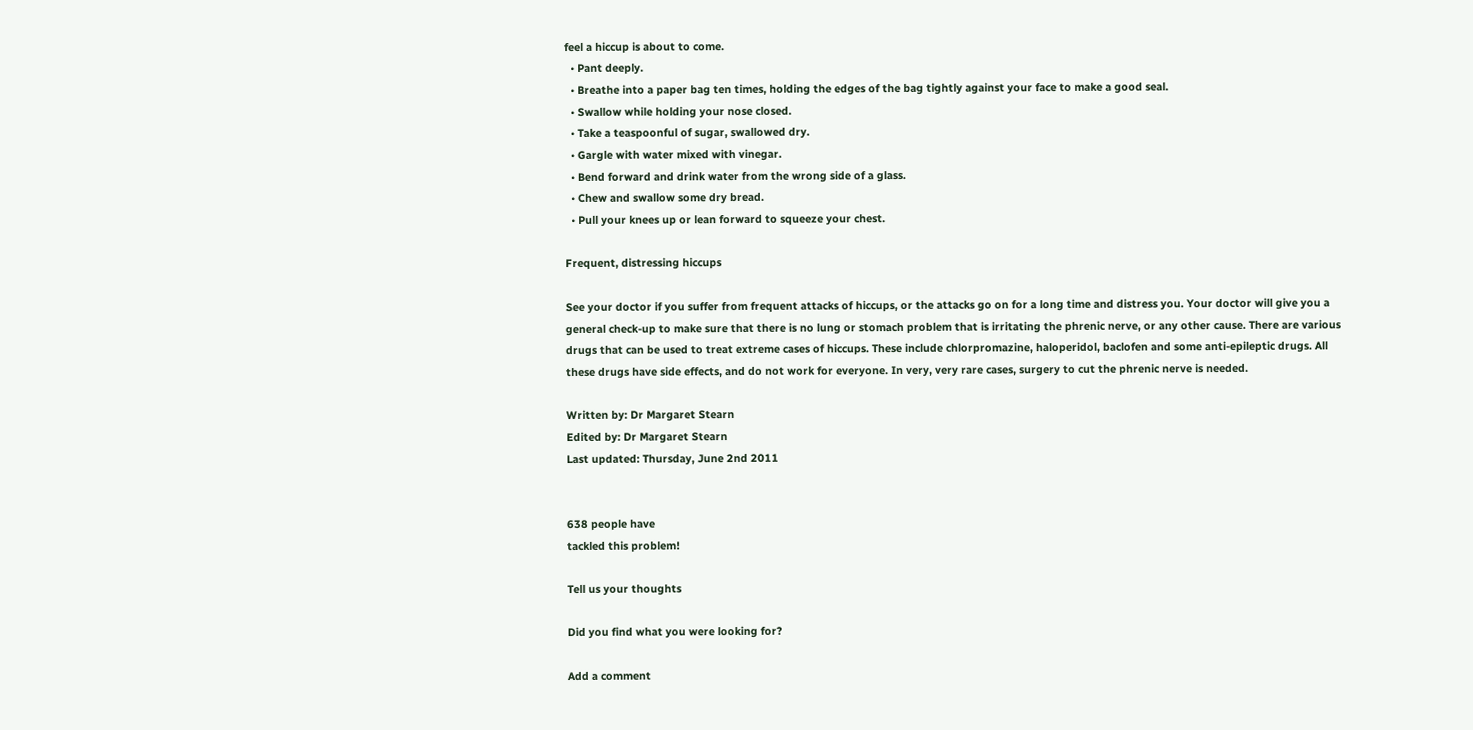feel a hiccup is about to come.
  • Pant deeply.
  • Breathe into a paper bag ten times, holding the edges of the bag tightly against your face to make a good seal.
  • Swallow while holding your nose closed.
  • Take a teaspoonful of sugar, swallowed dry.
  • Gargle with water mixed with vinegar.
  • Bend forward and drink water from the wrong side of a glass.
  • Chew and swallow some dry bread.
  • Pull your knees up or lean forward to squeeze your chest.

Frequent, distressing hiccups

See your doctor if you suffer from frequent attacks of hiccups, or the attacks go on for a long time and distress you. Your doctor will give you a general check-up to make sure that there is no lung or stomach problem that is irritating the phrenic nerve, or any other cause. There are various drugs that can be used to treat extreme cases of hiccups. These include chlorpromazine, haloperidol, baclofen and some anti-epileptic drugs. All these drugs have side effects, and do not work for everyone. In very, very rare cases, surgery to cut the phrenic nerve is needed.

Written by: Dr Margaret Stearn
Edited by: Dr Margaret Stearn
Last updated: Thursday, June 2nd 2011


638 people have
tackled this problem!

Tell us your thoughts

Did you find what you were looking for?

Add a comment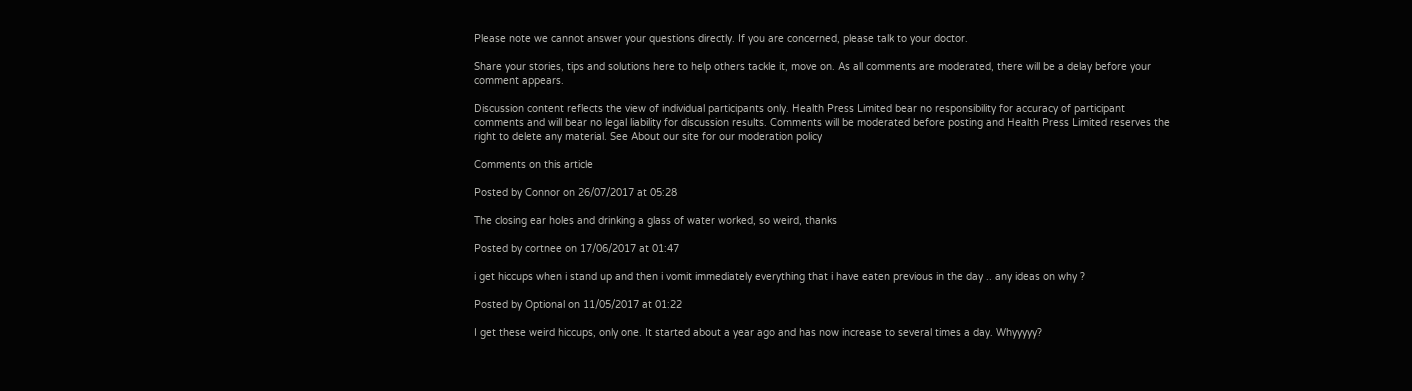Please note we cannot answer your questions directly. If you are concerned, please talk to your doctor.

Share your stories, tips and solutions here to help others tackle it, move on. As all comments are moderated, there will be a delay before your comment appears.

Discussion content reflects the view of individual participants only. Health Press Limited bear no responsibility for accuracy of participant comments and will bear no legal liability for discussion results. Comments will be moderated before posting and Health Press Limited reserves the right to delete any material. See About our site for our moderation policy

Comments on this article

Posted by Connor on 26/07/2017 at 05:28

The closing ear holes and drinking a glass of water worked, so weird, thanks

Posted by cortnee on 17/06/2017 at 01:47

i get hiccups when i stand up and then i vomit immediately everything that i have eaten previous in the day .. any ideas on why ?

Posted by Optional on 11/05/2017 at 01:22

I get these weird hiccups, only one. It started about a year ago and has now increase to several times a day. Whyyyyy?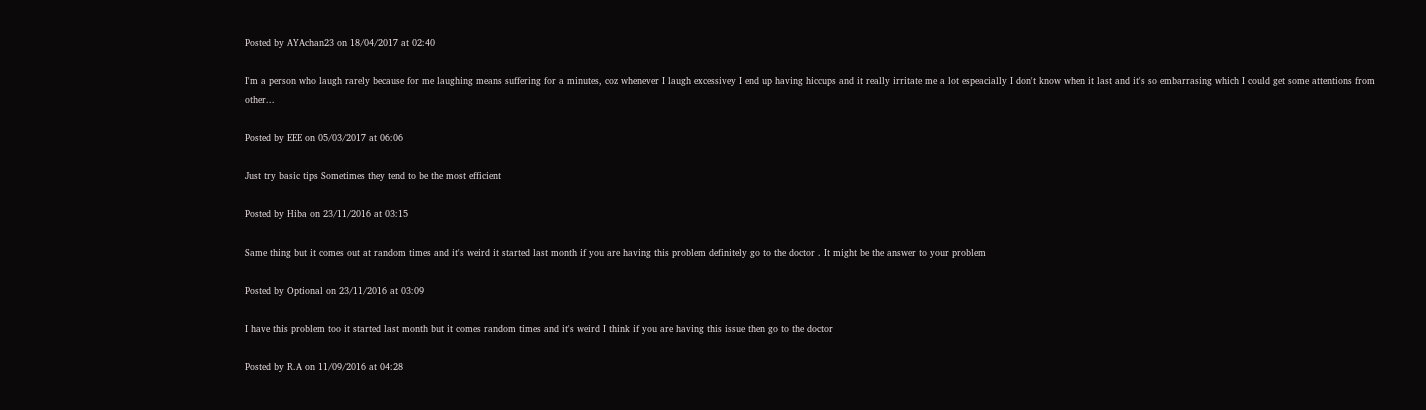Posted by AYAchan23 on 18/04/2017 at 02:40

I'm a person who laugh rarely because for me laughing means suffering for a minutes, coz whenever I laugh excessivey I end up having hiccups and it really irritate me a lot espeacially I don't know when it last and it's so embarrasing which I could get some attentions from other...

Posted by EEE on 05/03/2017 at 06:06

Just try basic tips Sometimes they tend to be the most efficient

Posted by Hiba on 23/11/2016 at 03:15

Same thing but it comes out at random times and it's weird it started last month if you are having this problem definitely go to the doctor . It might be the answer to your problem

Posted by Optional on 23/11/2016 at 03:09

I have this problem too it started last month but it comes random times and it's weird I think if you are having this issue then go to the doctor

Posted by R.A on 11/09/2016 at 04:28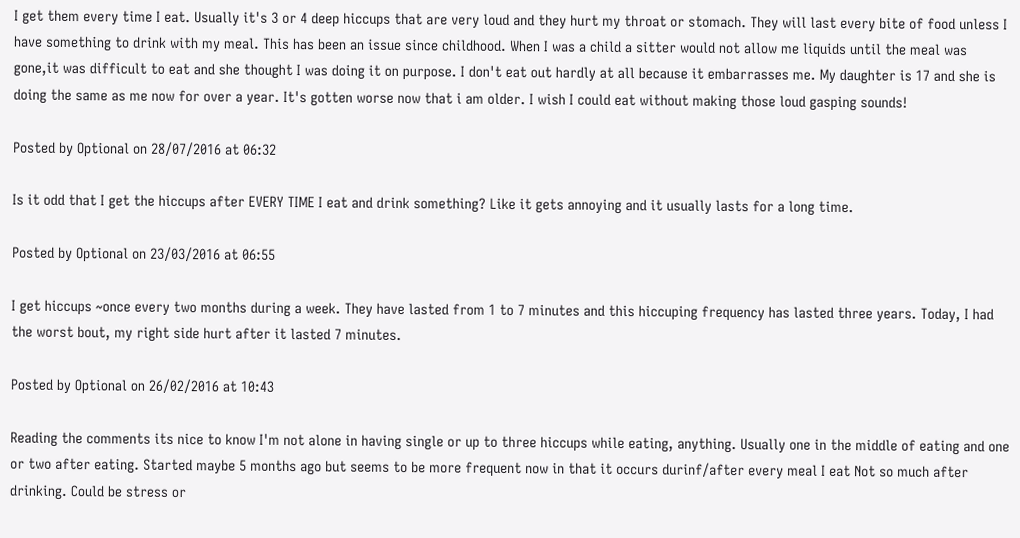I get them every time I eat. Usually it's 3 or 4 deep hiccups that are very loud and they hurt my throat or stomach. They will last every bite of food unless I have something to drink with my meal. This has been an issue since childhood. When I was a child a sitter would not allow me liquids until the meal was gone,it was difficult to eat and she thought I was doing it on purpose. I don't eat out hardly at all because it embarrasses me. My daughter is 17 and she is doing the same as me now for over a year. It's gotten worse now that i am older. I wish I could eat without making those loud gasping sounds!

Posted by Optional on 28/07/2016 at 06:32

Is it odd that I get the hiccups after EVERY TIME I eat and drink something? Like it gets annoying and it usually lasts for a long time.

Posted by Optional on 23/03/2016 at 06:55

I get hiccups ~once every two months during a week. They have lasted from 1 to 7 minutes and this hiccuping frequency has lasted three years. Today, I had the worst bout, my right side hurt after it lasted 7 minutes.

Posted by Optional on 26/02/2016 at 10:43

Reading the comments its nice to know I'm not alone in having single or up to three hiccups while eating, anything. Usually one in the middle of eating and one or two after eating. Started maybe 5 months ago but seems to be more frequent now in that it occurs durinf/after every meal I eat Not so much after drinking. Could be stress or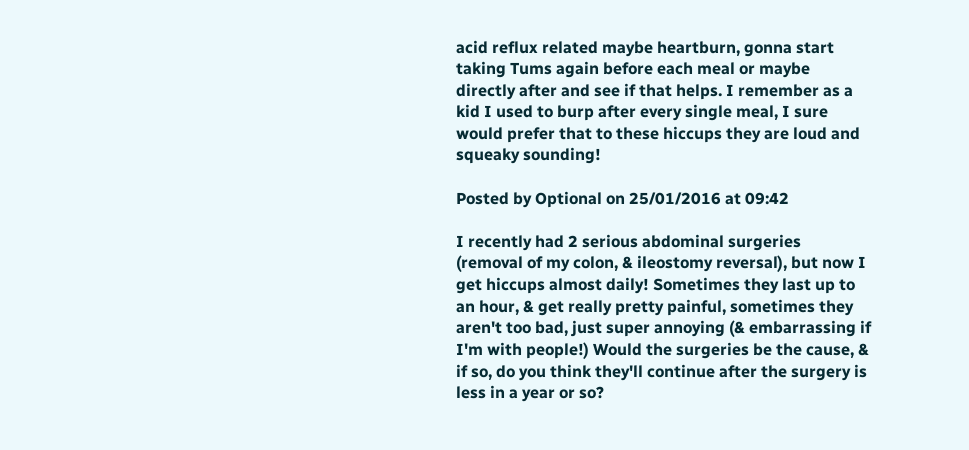acid reflux related maybe heartburn, gonna start taking Tums again before each meal or maybe directly after and see if that helps. I remember as a kid I used to burp after every single meal, I sure would prefer that to these hiccups they are loud and squeaky sounding!

Posted by Optional on 25/01/2016 at 09:42

I recently had 2 serious abdominal surgeries (removal of my colon, & ileostomy reversal), but now I get hiccups almost daily! Sometimes they last up to an hour, & get really pretty painful, sometimes they aren't too bad, just super annoying (& embarrassing if I'm with people!) Would the surgeries be the cause, & if so, do you think they'll continue after the surgery is less in a year or so?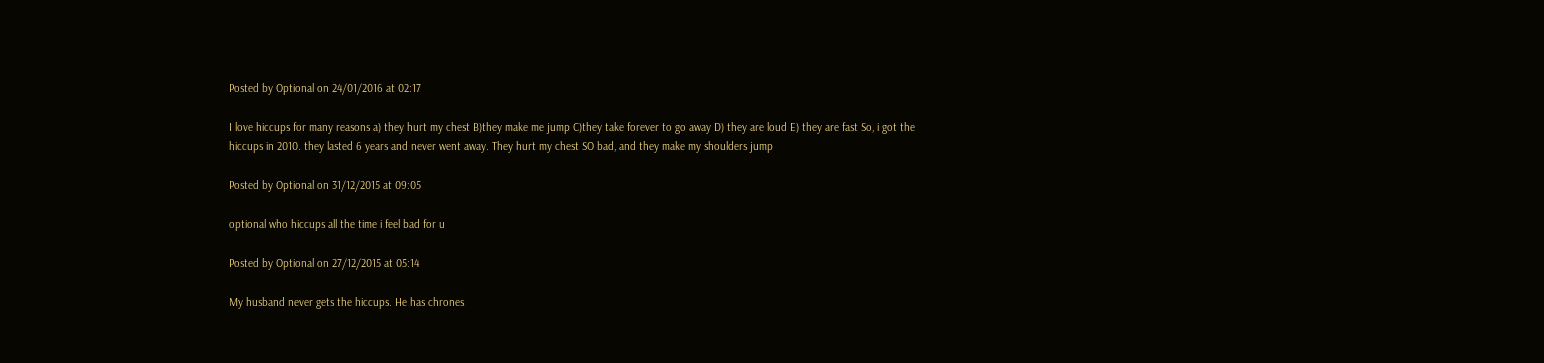Posted by Optional on 24/01/2016 at 02:17

I love hiccups for many reasons a) they hurt my chest B)they make me jump C)they take forever to go away D) they are loud E) they are fast So, i got the hiccups in 2010. they lasted 6 years and never went away. They hurt my chest SO bad, and they make my shoulders jump

Posted by Optional on 31/12/2015 at 09:05

optional who hiccups all the time i feel bad for u

Posted by Optional on 27/12/2015 at 05:14

My husband never gets the hiccups. He has chrones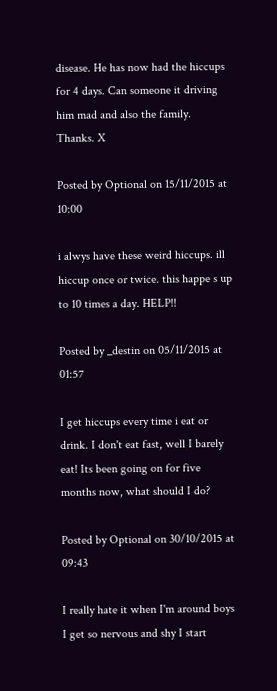disease. He has now had the hiccups for 4 days. Can someone it driving him mad and also the family. Thanks. X

Posted by Optional on 15/11/2015 at 10:00

i alwys have these weird hiccups. ill hiccup once or twice. this happe s up to 10 times a day. HELP!!

Posted by _destin on 05/11/2015 at 01:57

I get hiccups every time i eat or drink. I don't eat fast, well I barely eat! Its been going on for five months now, what should I do?

Posted by Optional on 30/10/2015 at 09:43

I really hate it when I'm around boys I get so nervous and shy I start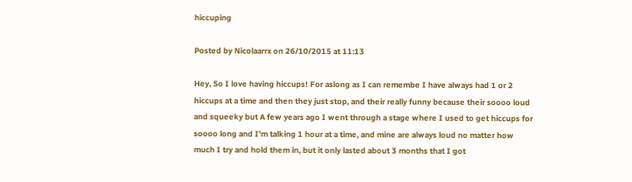hiccuping

Posted by Nicolaarrx on 26/10/2015 at 11:13

Hey, So I love having hiccups! For aslong as I can remembe I have always had 1 or 2 hiccups at a time and then they just stop, and their really funny because their soooo loud and squeeky but A few years ago I went through a stage where I used to get hiccups for soooo long and I'm talking 1 hour at a time, and mine are always loud no matter how much I try and hold them in, but it only lasted about 3 months that I got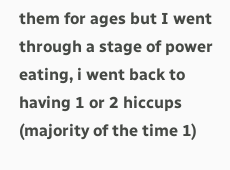them for ages but I went through a stage of power eating, i went back to having 1 or 2 hiccups (majority of the time 1)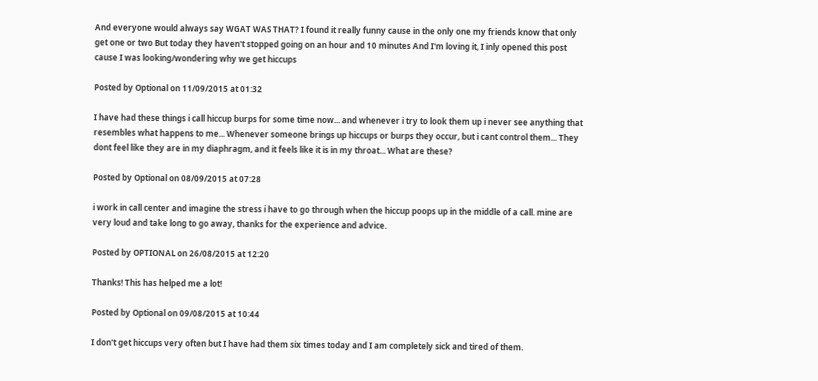And everyone would always say WGAT WAS THAT? I found it really funny cause in the only one my friends know that only get one or two But today they haven't stopped going on an hour and 10 minutes And I'm loving it, I inly opened this post cause I was looking/wondering why we get hiccups

Posted by Optional on 11/09/2015 at 01:32

I have had these things i call hiccup burps for some time now... and whenever i try to look them up i never see anything that resembles what happens to me... Whenever someone brings up hiccups or burps they occur, but i cant control them... They dont feel like they are in my diaphragm, and it feels like it is in my throat... What are these?

Posted by Optional on 08/09/2015 at 07:28

i work in call center and imagine the stress i have to go through when the hiccup poops up in the middle of a call. mine are very loud and take long to go away, thanks for the experience and advice.

Posted by OPTIONAL on 26/08/2015 at 12:20

Thanks! This has helped me a lot!

Posted by Optional on 09/08/2015 at 10:44

I don't get hiccups very often but I have had them six times today and I am completely sick and tired of them.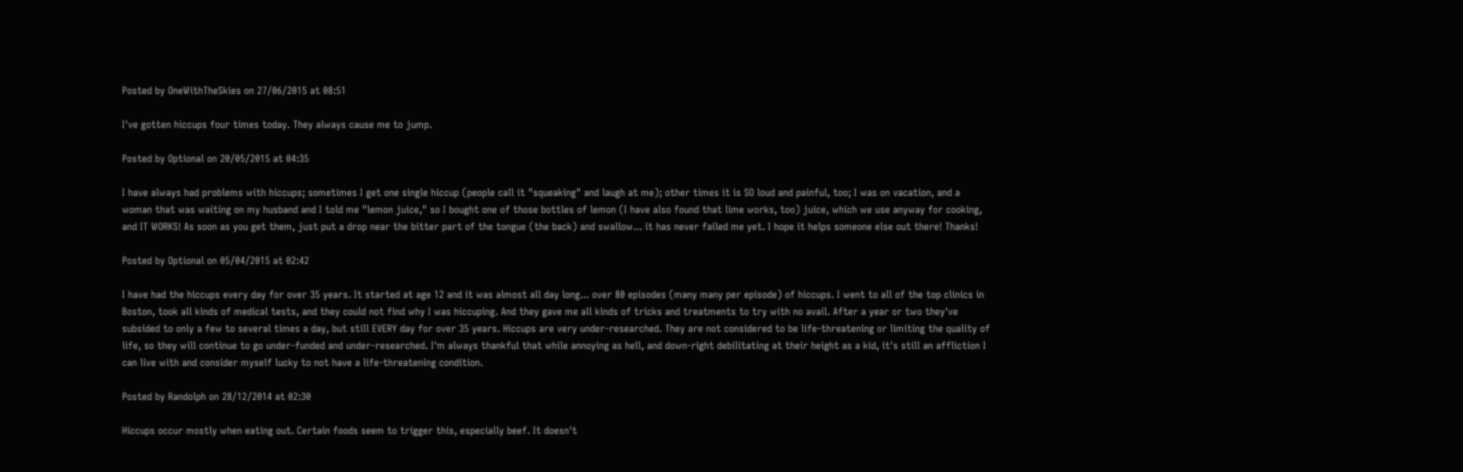Posted by OneWithTheSkies on 27/06/2015 at 08:51

I've gotten hiccups four times today. They always cause me to jump.

Posted by Optional on 20/05/2015 at 04:35

I have always had problems with hiccups; sometimes I get one single hiccup (people call it "squeaking" and laugh at me); other times it is SO loud and painful, too; I was on vacation, and a woman that was waiting on my husband and I told me "lemon juice," so I bought one of those bottles of lemon (I have also found that lime works, too) juice, which we use anyway for cooking, and IT WORKS! As soon as you get them, just put a drop near the bitter part of the tongue (the back) and swallow... it has never failed me yet. I hope it helps someone else out there! Thanks!

Posted by Optional on 05/04/2015 at 02:42

I have had the hiccups every day for over 35 years. It started at age 12 and it was almost all day long... over 80 episodes (many many per episode) of hiccups. I went to all of the top clinics in Boston, took all kinds of medical tests, and they could not find why I was hiccuping. And they gave me all kinds of tricks and treatments to try with no avail. After a year or two they've subsided to only a few to several times a day, but still EVERY day for over 35 years. Hiccups are very under-researched. They are not considered to be life-threatening or limiting the quality of life, so they will continue to go under-funded and under-researched. I'm always thankful that while annoying as hell, and down-right debilitating at their height as a kid, it's still an affliction I can live with and consider myself lucky to not have a life-threatening condition.

Posted by Randolph on 28/12/2014 at 02:30

Hiccups occur mostly when eating out. Certain foods seem to trigger this, especially beef. It doesn't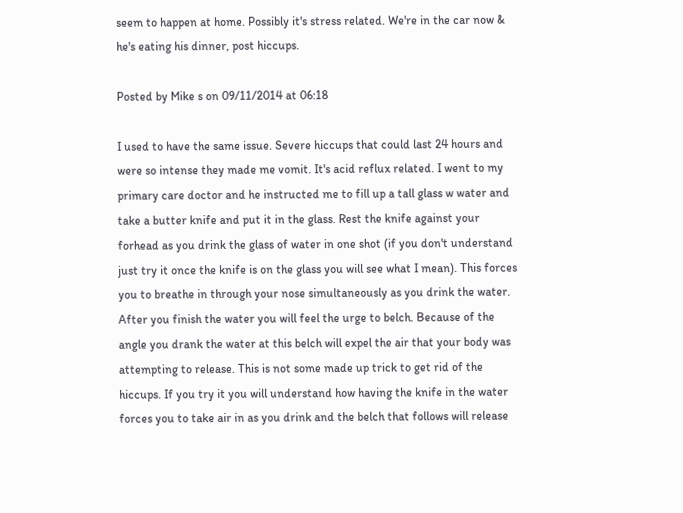seem to happen at home. Possibly it's stress related. We're in the car now & he's eating his dinner, post hiccups.

Posted by Mike s on 09/11/2014 at 06:18

I used to have the same issue. Severe hiccups that could last 24 hours and were so intense they made me vomit. It's acid reflux related. I went to my primary care doctor and he instructed me to fill up a tall glass w water and take a butter knife and put it in the glass. Rest the knife against your forhead as you drink the glass of water in one shot (if you don't understand just try it once the knife is on the glass you will see what I mean). This forces you to breathe in through your nose simultaneously as you drink the water. After you finish the water you will feel the urge to belch. Because of the angle you drank the water at this belch will expel the air that your body was attempting to release. This is not some made up trick to get rid of the hiccups. If you try it you will understand how having the knife in the water forces you to take air in as you drink and the belch that follows will release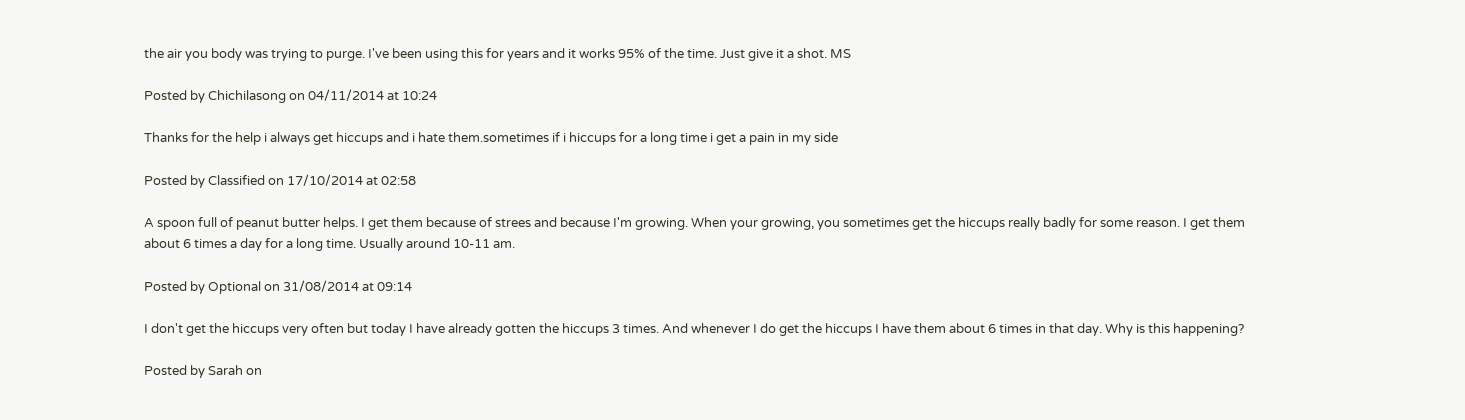the air you body was trying to purge. I've been using this for years and it works 95% of the time. Just give it a shot. MS

Posted by Chichilasong on 04/11/2014 at 10:24

Thanks for the help i always get hiccups and i hate them.sometimes if i hiccups for a long time i get a pain in my side

Posted by Classified on 17/10/2014 at 02:58

A spoon full of peanut butter helps. I get them because of strees and because I'm growing. When your growing, you sometimes get the hiccups really badly for some reason. I get them about 6 times a day for a long time. Usually around 10-11 am.

Posted by Optional on 31/08/2014 at 09:14

I don't get the hiccups very often but today I have already gotten the hiccups 3 times. And whenever I do get the hiccups I have them about 6 times in that day. Why is this happening?

Posted by Sarah on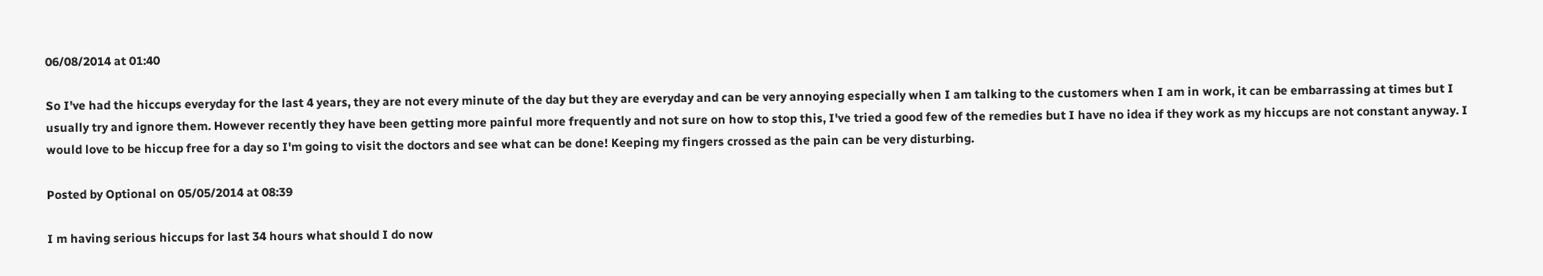06/08/2014 at 01:40

So I've had the hiccups everyday for the last 4 years, they are not every minute of the day but they are everyday and can be very annoying especially when I am talking to the customers when I am in work, it can be embarrassing at times but I usually try and ignore them. However recently they have been getting more painful more frequently and not sure on how to stop this, I've tried a good few of the remedies but I have no idea if they work as my hiccups are not constant anyway. I would love to be hiccup free for a day so I'm going to visit the doctors and see what can be done! Keeping my fingers crossed as the pain can be very disturbing.

Posted by Optional on 05/05/2014 at 08:39

I m having serious hiccups for last 34 hours what should I do now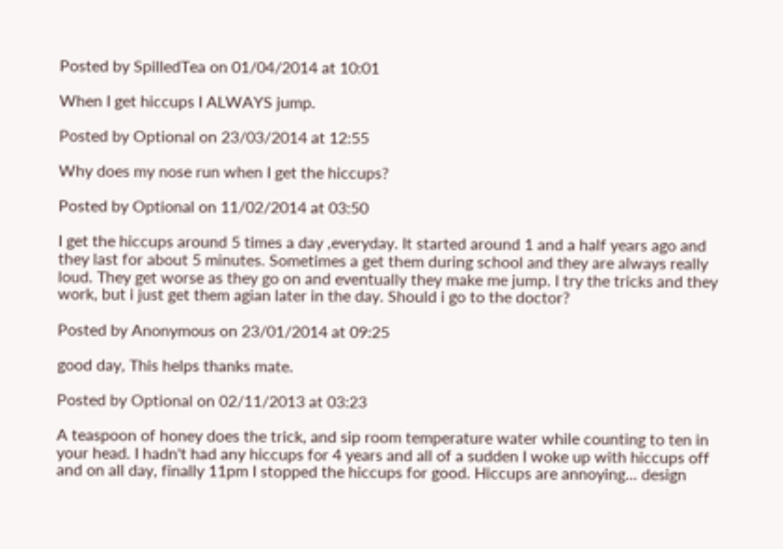Posted by SpilledTea on 01/04/2014 at 10:01

When I get hiccups I ALWAYS jump.

Posted by Optional on 23/03/2014 at 12:55

Why does my nose run when I get the hiccups?

Posted by Optional on 11/02/2014 at 03:50

I get the hiccups around 5 times a day ,everyday. It started around 1 and a half years ago and they last for about 5 minutes. Sometimes a get them during school and they are always really loud. They get worse as they go on and eventually they make me jump. I try the tricks and they work, but i just get them agian later in the day. Should i go to the doctor?

Posted by Anonymous on 23/01/2014 at 09:25

good day, This helps thanks mate.

Posted by Optional on 02/11/2013 at 03:23

A teaspoon of honey does the trick, and sip room temperature water while counting to ten in your head. I hadn't had any hiccups for 4 years and all of a sudden I woke up with hiccups off and on all day, finally 11pm I stopped the hiccups for good. Hiccups are annoying... design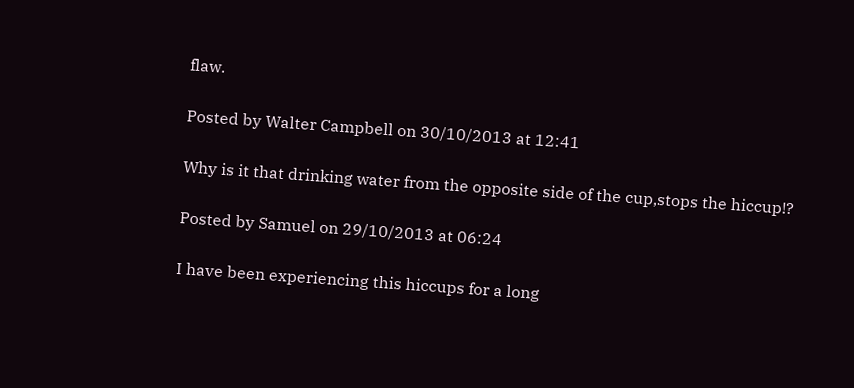flaw.

Posted by Walter Campbell on 30/10/2013 at 12:41

Why is it that drinking water from the opposite side of the cup,stops the hiccup!?

Posted by Samuel on 29/10/2013 at 06:24

I have been experiencing this hiccups for a long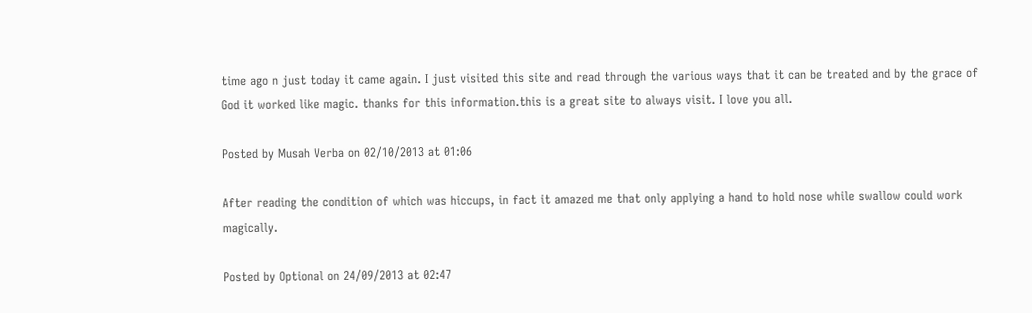time ago n just today it came again. I just visited this site and read through the various ways that it can be treated and by the grace of God it worked like magic. thanks for this information.this is a great site to always visit. I love you all.

Posted by Musah Verba on 02/10/2013 at 01:06

After reading the condition of which was hiccups, in fact it amazed me that only applying a hand to hold nose while swallow could work magically.

Posted by Optional on 24/09/2013 at 02:47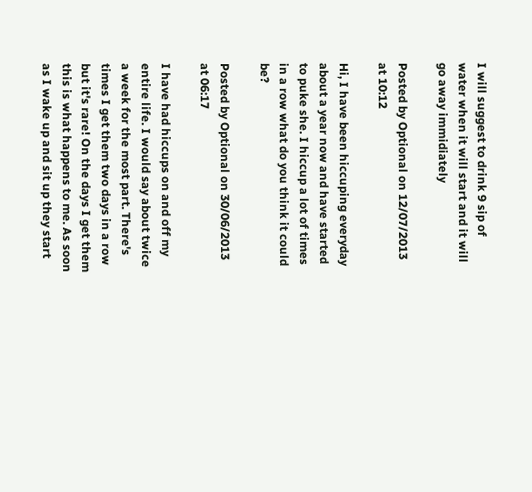I will suggest to drink 9 sip of water when it will start and it will go away immidiately

Posted by Optional on 12/07/2013 at 10:12

Hi, I have been hiccuping everyday about a year now and have started to puke she. I hiccup a lot of times in a row what do you think it could be?

Posted by Optional on 30/06/2013 at 06:17

I have had hiccups on and off my entire life. I would say about twice a week for the most part. There's times I get them two days in a row but it's rare! On the days I get them this is what happens to me. As soon as I wake up and sit up they start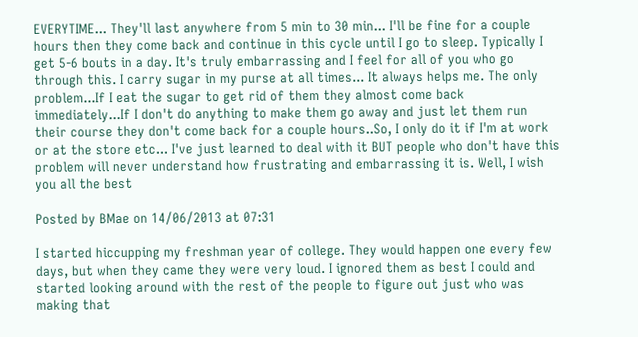EVERYTIME... They'll last anywhere from 5 min to 30 min... I'll be fine for a couple hours then they come back and continue in this cycle until I go to sleep. Typically I get 5-6 bouts in a day. It's truly embarrassing and I feel for all of you who go through this. I carry sugar in my purse at all times... It always helps me. The only problem...If I eat the sugar to get rid of them they almost come back immediately...If I don't do anything to make them go away and just let them run their course they don't come back for a couple hours..So, I only do it if I'm at work or at the store etc... I've just learned to deal with it BUT people who don't have this problem will never understand how frustrating and embarrassing it is. Well, I wish you all the best

Posted by BMae on 14/06/2013 at 07:31

I started hiccupping my freshman year of college. They would happen one every few days, but when they came they were very loud. I ignored them as best I could and started looking around with the rest of the people to figure out just who was making that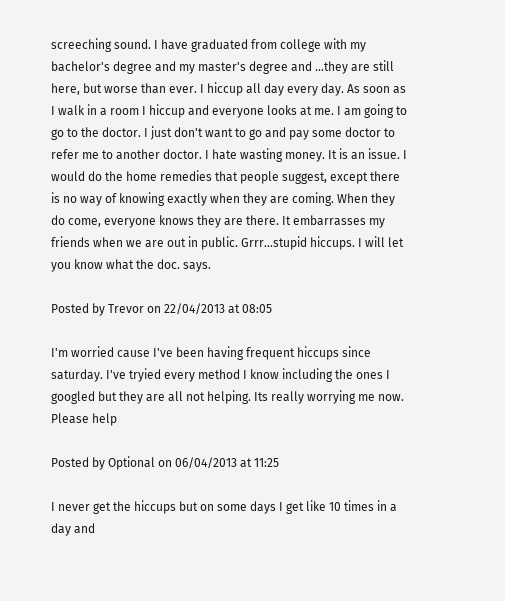screeching sound. I have graduated from college with my bachelor's degree and my master's degree and ...they are still here, but worse than ever. I hiccup all day every day. As soon as I walk in a room I hiccup and everyone looks at me. I am going to go to the doctor. I just don't want to go and pay some doctor to refer me to another doctor. I hate wasting money. It is an issue. I would do the home remedies that people suggest, except there is no way of knowing exactly when they are coming. When they do come, everyone knows they are there. It embarrasses my friends when we are out in public. Grrr...stupid hiccups. I will let you know what the doc. says.

Posted by Trevor on 22/04/2013 at 08:05

I'm worried cause I've been having frequent hiccups since saturday. I've tryied every method I know including the ones I googled but they are all not helping. Its really worrying me now. Please help

Posted by Optional on 06/04/2013 at 11:25

I never get the hiccups but on some days I get like 10 times in a day and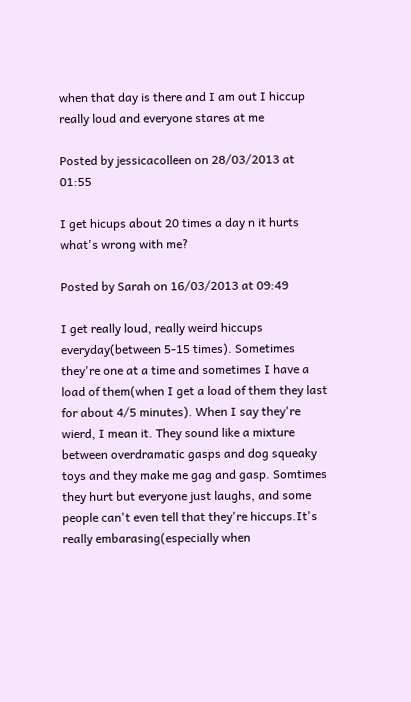when that day is there and I am out I hiccup really loud and everyone stares at me

Posted by jessicacolleen on 28/03/2013 at 01:55

I get hicups about 20 times a day n it hurts what's wrong with me?

Posted by Sarah on 16/03/2013 at 09:49

I get really loud, really weird hiccups everyday(between 5-15 times). Sometimes they're one at a time and sometimes I have a load of them(when I get a load of them they last for about 4/5 minutes). When I say they're wierd, I mean it. They sound like a mixture between overdramatic gasps and dog squeaky toys and they make me gag and gasp. Somtimes they hurt but everyone just laughs, and some people can't even tell that they're hiccups.It's really embarasing(especially when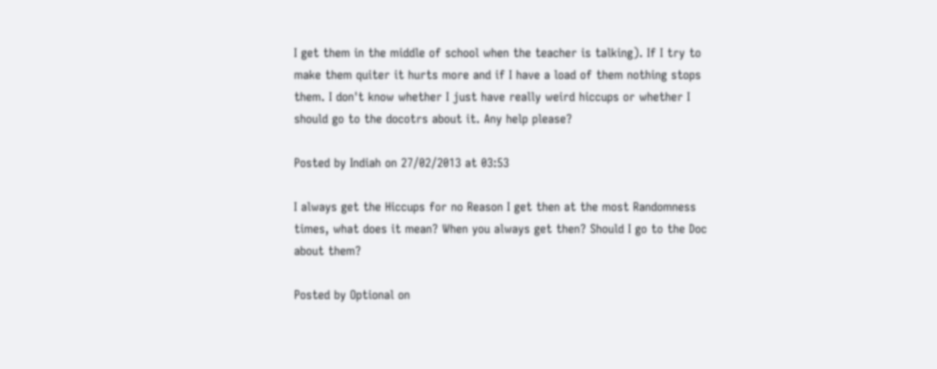I get them in the middle of school when the teacher is talking). If I try to make them quiter it hurts more and if I have a load of them nothing stops them. I don't know whether I just have really weird hiccups or whether I should go to the docotrs about it. Any help please?

Posted by Indiah on 27/02/2013 at 03:53

I always get the Hiccups for no Reason I get then at the most Randomness times, what does it mean? When you always get then? Should I go to the Doc about them?

Posted by Optional on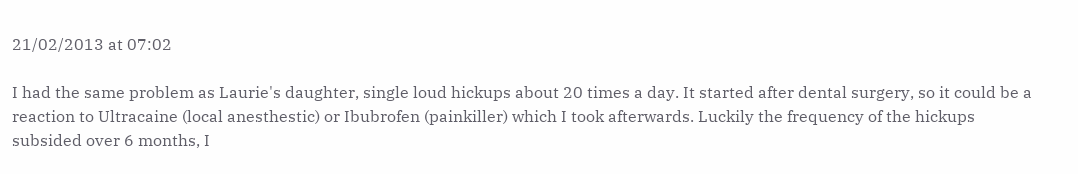21/02/2013 at 07:02

I had the same problem as Laurie's daughter, single loud hickups about 20 times a day. It started after dental surgery, so it could be a reaction to Ultracaine (local anesthestic) or Ibubrofen (painkiller) which I took afterwards. Luckily the frequency of the hickups subsided over 6 months, I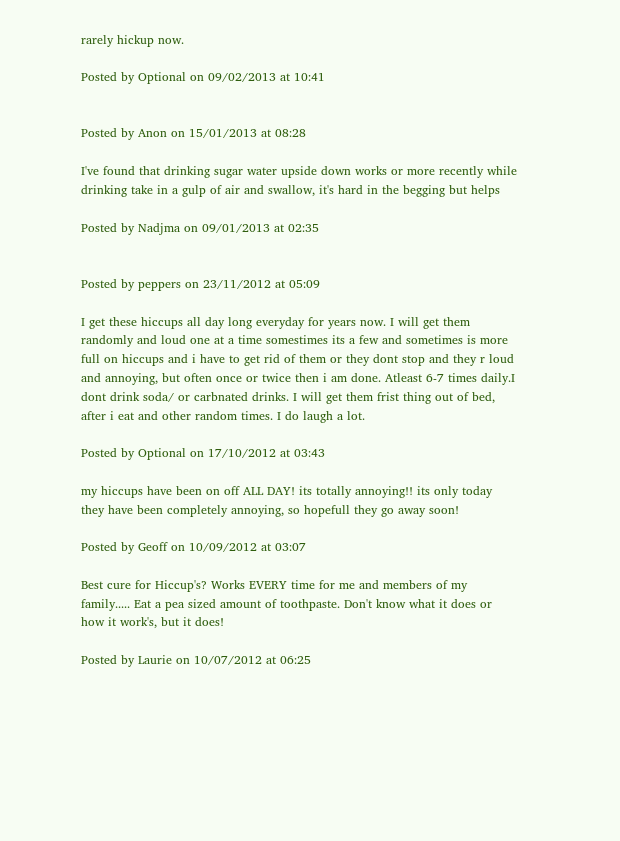rarely hickup now.

Posted by Optional on 09/02/2013 at 10:41


Posted by Anon on 15/01/2013 at 08:28

I've found that drinking sugar water upside down works or more recently while drinking take in a gulp of air and swallow, it's hard in the begging but helps

Posted by Nadjma on 09/01/2013 at 02:35


Posted by peppers on 23/11/2012 at 05:09

I get these hiccups all day long everyday for years now. I will get them randomly and loud one at a time somestimes its a few and sometimes is more full on hiccups and i have to get rid of them or they dont stop and they r loud and annoying, but often once or twice then i am done. Atleast 6-7 times daily.I dont drink soda/ or carbnated drinks. I will get them frist thing out of bed, after i eat and other random times. I do laugh a lot.

Posted by Optional on 17/10/2012 at 03:43

my hiccups have been on off ALL DAY! its totally annoying!! its only today they have been completely annoying, so hopefull they go away soon!

Posted by Geoff on 10/09/2012 at 03:07

Best cure for Hiccup's? Works EVERY time for me and members of my family..... Eat a pea sized amount of toothpaste. Don't know what it does or how it work's, but it does!

Posted by Laurie on 10/07/2012 at 06:25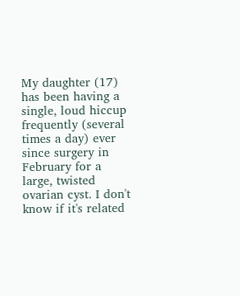My daughter (17) has been having a single, loud hiccup frequently (several times a day) ever since surgery in February for a large, twisted ovarian cyst. I don't know if it's related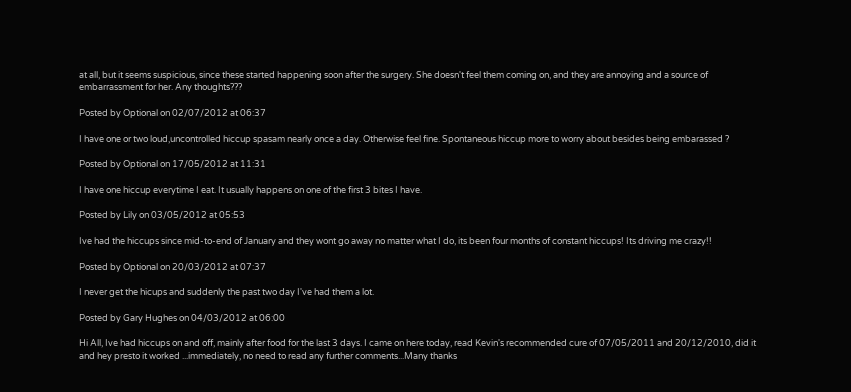at all, but it seems suspicious, since these started happening soon after the surgery. She doesn't feel them coming on, and they are annoying and a source of embarrassment for her. Any thoughts???

Posted by Optional on 02/07/2012 at 06:37

I have one or two loud,uncontrolled hiccup spasam nearly once a day. Otherwise feel fine. Spontaneous hiccup more to worry about besides being embarassed ?

Posted by Optional on 17/05/2012 at 11:31

I have one hiccup everytime I eat. It usually happens on one of the first 3 bites I have.

Posted by Lily on 03/05/2012 at 05:53

Ive had the hiccups since mid-to-end of January and they wont go away no matter what I do, its been four months of constant hiccups! Its driving me crazy!!

Posted by Optional on 20/03/2012 at 07:37

I never get the hicups and suddenly the past two day I've had them a lot.

Posted by Gary Hughes on 04/03/2012 at 06:00

Hi All, Ive had hiccups on and off, mainly after food for the last 3 days. I came on here today, read Kevin's recommended cure of 07/05/2011 and 20/12/2010, did it and hey presto it worked ...immediately, no need to read any further comments...Many thanks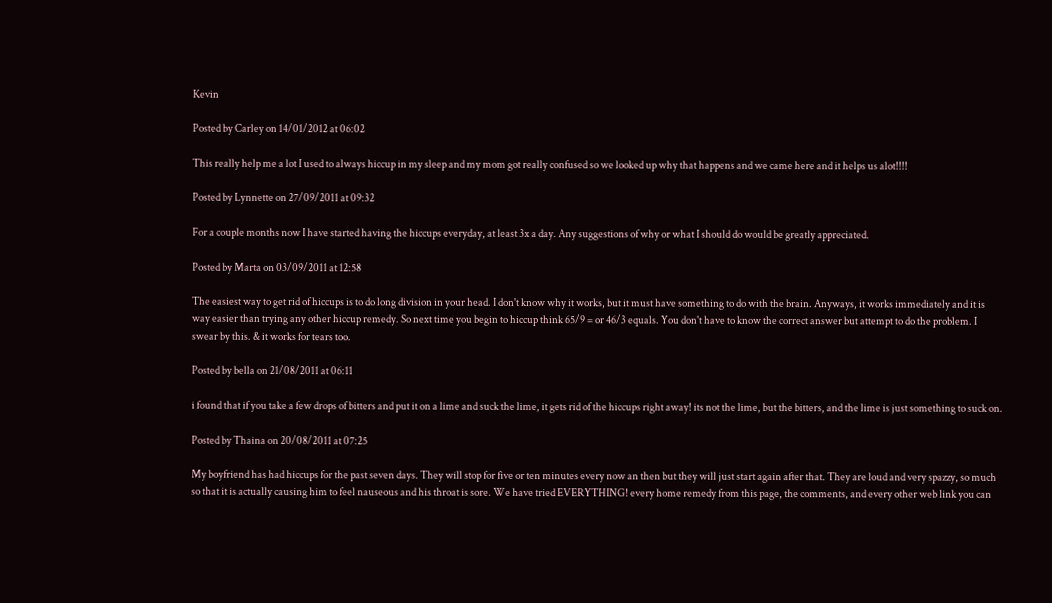Kevin

Posted by Carley on 14/01/2012 at 06:02

This really help me a lot I used to always hiccup in my sleep and my mom got really confused so we looked up why that happens and we came here and it helps us alot!!!!

Posted by Lynnette on 27/09/2011 at 09:32

For a couple months now I have started having the hiccups everyday, at least 3x a day. Any suggestions of why or what I should do would be greatly appreciated.

Posted by Marta on 03/09/2011 at 12:58

The easiest way to get rid of hiccups is to do long division in your head. I don't know why it works, but it must have something to do with the brain. Anyways, it works immediately and it is way easier than trying any other hiccup remedy. So next time you begin to hiccup think 65/9 = or 46/3 equals. You don't have to know the correct answer but attempt to do the problem. I swear by this. & it works for tears too.

Posted by bella on 21/08/2011 at 06:11

i found that if you take a few drops of bitters and put it on a lime and suck the lime, it gets rid of the hiccups right away! its not the lime, but the bitters, and the lime is just something to suck on.

Posted by Thaina on 20/08/2011 at 07:25

My boyfriend has had hiccups for the past seven days. They will stop for five or ten minutes every now an then but they will just start again after that. They are loud and very spazzy, so much so that it is actually causing him to feel nauseous and his throat is sore. We have tried EVERYTHING! every home remedy from this page, the comments, and every other web link you can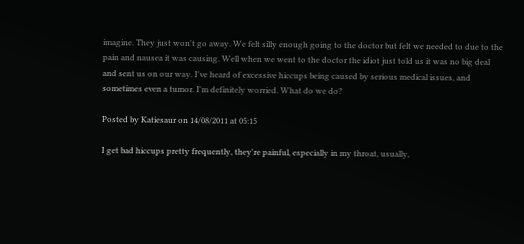imagine. They just won't go away. We felt silly enough going to the doctor but felt we needed to due to the pain and nausea it was causing. Well when we went to the doctor the idiot just told us it was no big deal and sent us on our way. I've heard of excessive hiccups being caused by serious medical issues, and sometimes even a tumor. I'm definitely worried. What do we do?

Posted by Katiesaur on 14/08/2011 at 05:15

I get bad hiccups pretty frequently, they're painful, especially in my throat, usually,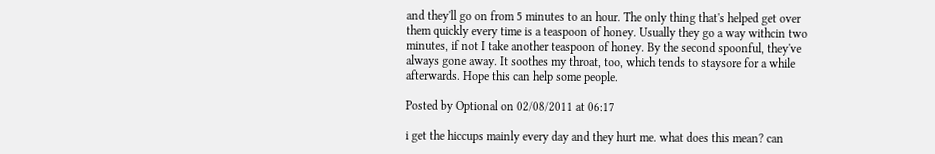and they'll go on from 5 minutes to an hour. The only thing that's helped get over them quickly every time is a teaspoon of honey. Usually they go a way withcin two minutes, if not I take another teaspoon of honey. By the second spoonful, they've always gone away. It soothes my throat, too, which tends to staysore for a while afterwards. Hope this can help some people.

Posted by Optional on 02/08/2011 at 06:17

i get the hiccups mainly every day and they hurt me. what does this mean? can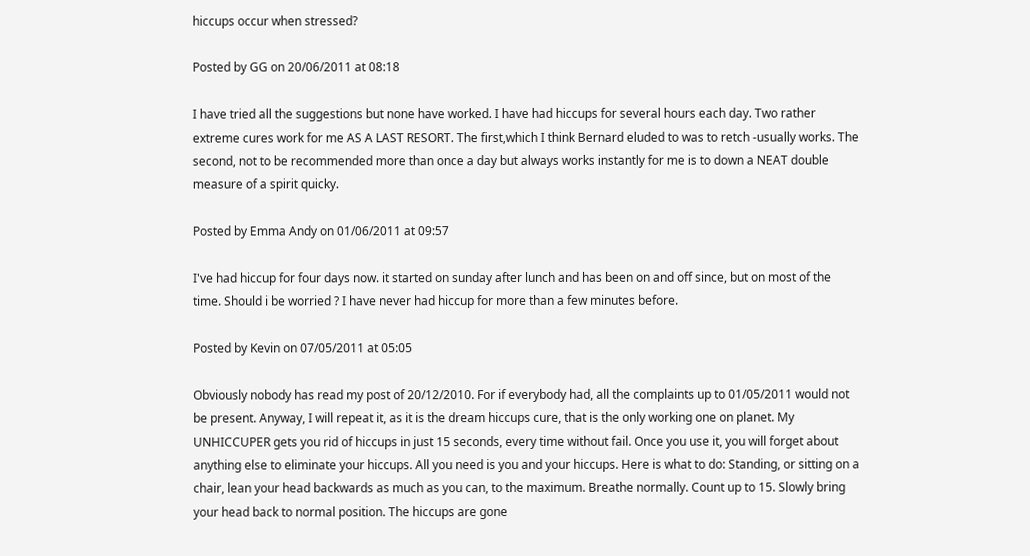hiccups occur when stressed?

Posted by GG on 20/06/2011 at 08:18

I have tried all the suggestions but none have worked. I have had hiccups for several hours each day. Two rather extreme cures work for me AS A LAST RESORT. The first,which I think Bernard eluded to was to retch -usually works. The second, not to be recommended more than once a day but always works instantly for me is to down a NEAT double measure of a spirit quicky.

Posted by Emma Andy on 01/06/2011 at 09:57

I've had hiccup for four days now. it started on sunday after lunch and has been on and off since, but on most of the time. Should i be worried ? I have never had hiccup for more than a few minutes before.

Posted by Kevin on 07/05/2011 at 05:05

Obviously nobody has read my post of 20/12/2010. For if everybody had, all the complaints up to 01/05/2011 would not be present. Anyway, I will repeat it, as it is the dream hiccups cure, that is the only working one on planet. My UNHICCUPER gets you rid of hiccups in just 15 seconds, every time without fail. Once you use it, you will forget about anything else to eliminate your hiccups. All you need is you and your hiccups. Here is what to do: Standing, or sitting on a chair, lean your head backwards as much as you can, to the maximum. Breathe normally. Count up to 15. Slowly bring your head back to normal position. The hiccups are gone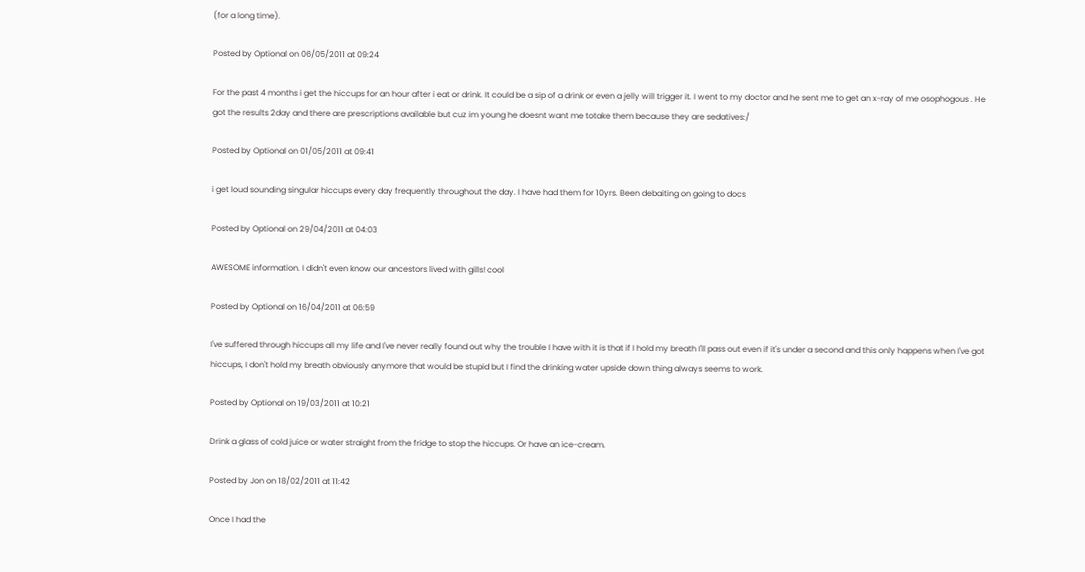(for a long time).

Posted by Optional on 06/05/2011 at 09:24

For the past 4 months i get the hiccups for an hour after i eat or drink. It could be a sip of a drink or even a jelly will trigger it. I went to my doctor and he sent me to get an x-ray of me osophogous . He got the results 2day and there are prescriptions available but cuz im young he doesnt want me totake them because they are sedatives:/

Posted by Optional on 01/05/2011 at 09:41

i get loud sounding singular hiccups every day frequently throughout the day. I have had them for 10yrs. Been debaiting on going to docs

Posted by Optional on 29/04/2011 at 04:03

AWESOME information. I didn't even know our ancestors lived with gills! cool

Posted by Optional on 16/04/2011 at 06:59

I've suffered through hiccups all my life and I've never really found out why the trouble I have with it is that if I hold my breath I'll pass out even if it's under a second and this only happens when I've got hiccups, I don't hold my breath obviously anymore that would be stupid but I find the drinking water upside down thing always seems to work.

Posted by Optional on 19/03/2011 at 10:21

Drink a glass of cold juice or water straight from the fridge to stop the hiccups. Or have an ice-cream.

Posted by Jon on 18/02/2011 at 11:42

Once I had the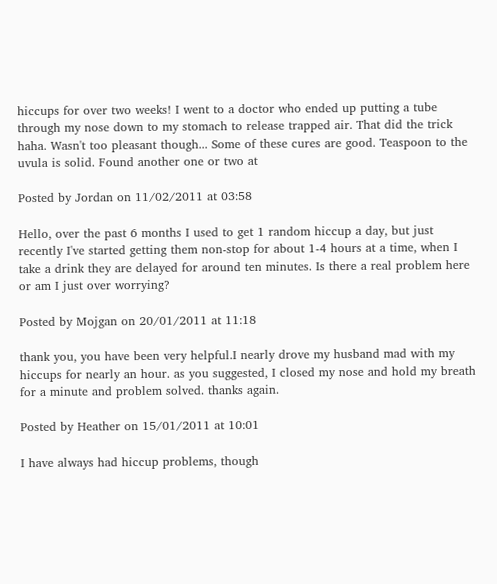hiccups for over two weeks! I went to a doctor who ended up putting a tube through my nose down to my stomach to release trapped air. That did the trick haha. Wasn't too pleasant though... Some of these cures are good. Teaspoon to the uvula is solid. Found another one or two at

Posted by Jordan on 11/02/2011 at 03:58

Hello, over the past 6 months I used to get 1 random hiccup a day, but just recently I've started getting them non-stop for about 1-4 hours at a time, when I take a drink they are delayed for around ten minutes. Is there a real problem here or am I just over worrying?

Posted by Mojgan on 20/01/2011 at 11:18

thank you, you have been very helpful.I nearly drove my husband mad with my hiccups for nearly an hour. as you suggested, I closed my nose and hold my breath for a minute and problem solved. thanks again.

Posted by Heather on 15/01/2011 at 10:01

I have always had hiccup problems, though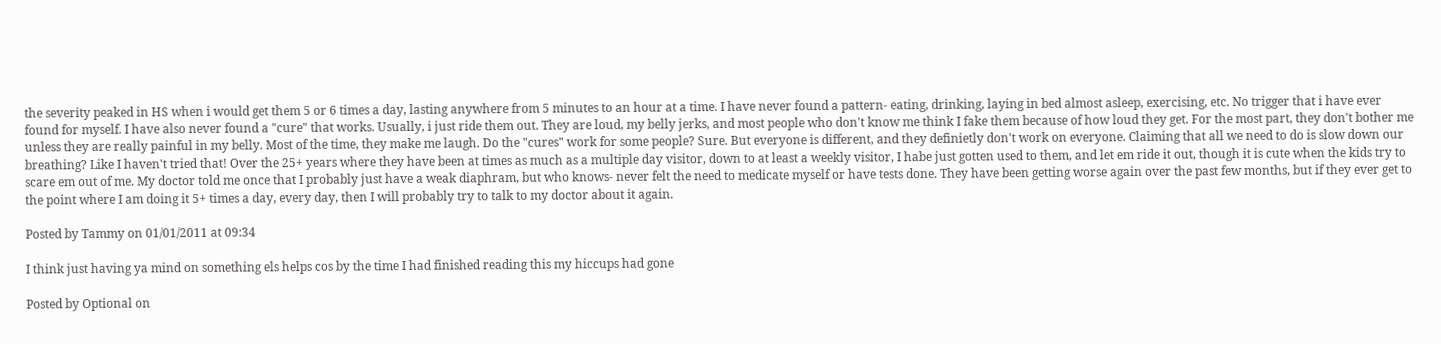the severity peaked in HS when i would get them 5 or 6 times a day, lasting anywhere from 5 minutes to an hour at a time. I have never found a pattern- eating, drinking, laying in bed almost asleep, exercising, etc. No trigger that i have ever found for myself. I have also never found a "cure" that works. Usually, i just ride them out. They are loud, my belly jerks, and most people who don't know me think I fake them because of how loud they get. For the most part, they don't bother me unless they are really painful in my belly. Most of the time, they make me laugh. Do the "cures" work for some people? Sure. But everyone is different, and they definietly don't work on everyone. Claiming that all we need to do is slow down our breathing? Like I haven't tried that! Over the 25+ years where they have been at times as much as a multiple day visitor, down to at least a weekly visitor, I habe just gotten used to them, and let em ride it out, though it is cute when the kids try to scare em out of me. My doctor told me once that I probably just have a weak diaphram, but who knows- never felt the need to medicate myself or have tests done. They have been getting worse again over the past few months, but if they ever get to the point where I am doing it 5+ times a day, every day, then I will probably try to talk to my doctor about it again.

Posted by Tammy on 01/01/2011 at 09:34

I think just having ya mind on something els helps cos by the time I had finished reading this my hiccups had gone

Posted by Optional on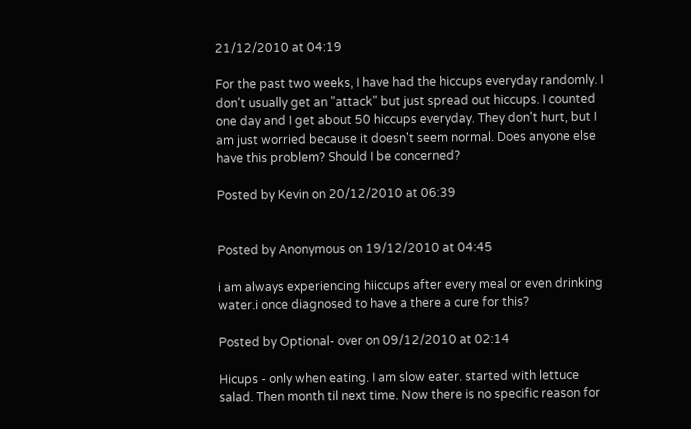21/12/2010 at 04:19

For the past two weeks, I have had the hiccups everyday randomly. I don't usually get an "attack" but just spread out hiccups. I counted one day and I get about 50 hiccups everyday. They don't hurt, but I am just worried because it doesn't seem normal. Does anyone else have this problem? Should I be concerned?

Posted by Kevin on 20/12/2010 at 06:39


Posted by Anonymous on 19/12/2010 at 04:45

i am always experiencing hiiccups after every meal or even drinking water.i once diagnosed to have a there a cure for this?

Posted by Optional- over on 09/12/2010 at 02:14

Hicups - only when eating. I am slow eater. started with lettuce salad. Then month til next time. Now there is no specific reason for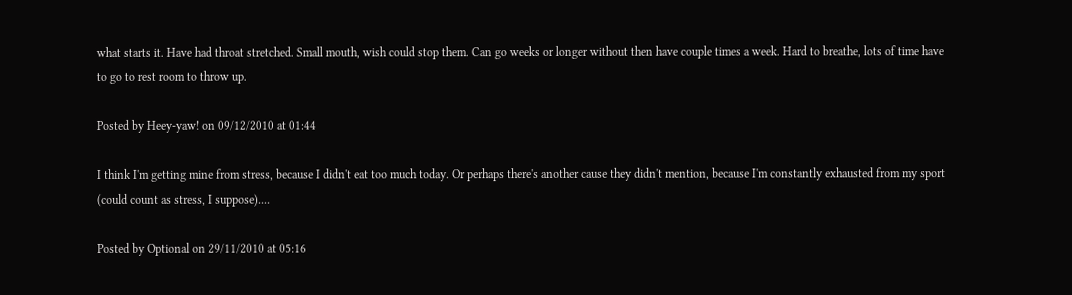what starts it. Have had throat stretched. Small mouth, wish could stop them. Can go weeks or longer without then have couple times a week. Hard to breathe, lots of time have to go to rest room to throw up.

Posted by Heey-yaw! on 09/12/2010 at 01:44

I think I'm getting mine from stress, because I didn't eat too much today. Or perhaps there's another cause they didn't mention, because I'm constantly exhausted from my sport (could count as stress, I suppose)....

Posted by Optional on 29/11/2010 at 05:16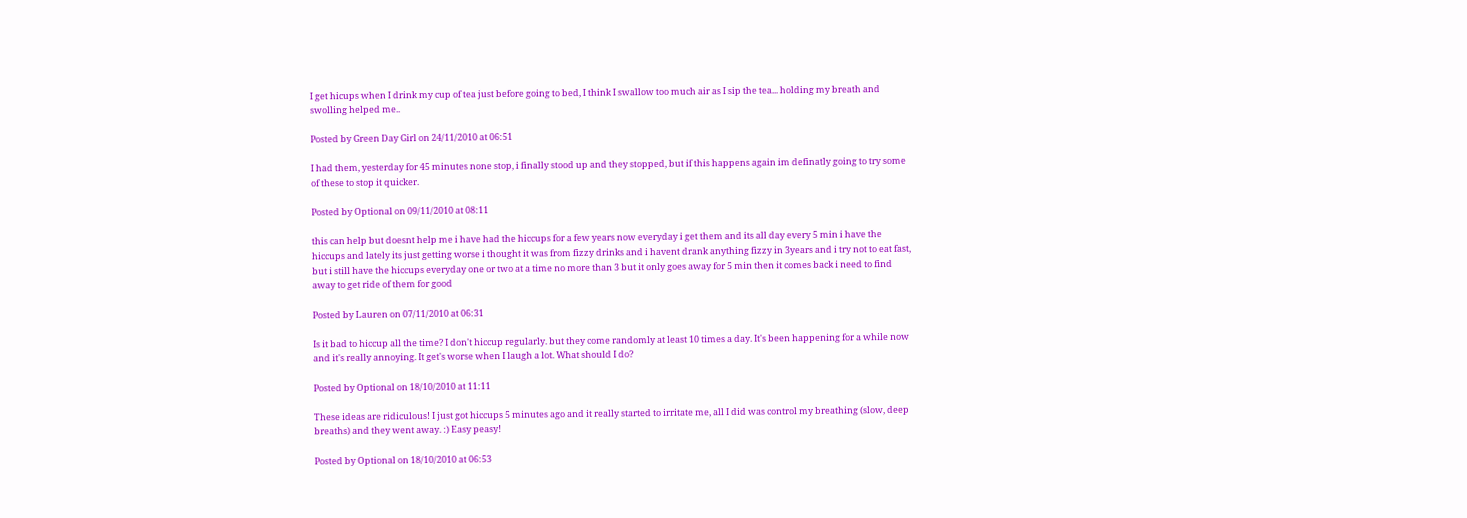I get hicups when I drink my cup of tea just before going to bed, I think I swallow too much air as I sip the tea... holding my breath and swolling helped me..

Posted by Green Day Girl on 24/11/2010 at 06:51

I had them, yesterday for 45 minutes none stop, i finally stood up and they stopped, but if this happens again im definatly going to try some of these to stop it quicker.

Posted by Optional on 09/11/2010 at 08:11

this can help but doesnt help me i have had the hiccups for a few years now everyday i get them and its all day every 5 min i have the hiccups and lately its just getting worse i thought it was from fizzy drinks and i havent drank anything fizzy in 3years and i try not to eat fast, but i still have the hiccups everyday one or two at a time no more than 3 but it only goes away for 5 min then it comes back i need to find away to get ride of them for good

Posted by Lauren on 07/11/2010 at 06:31

Is it bad to hiccup all the time? I don't hiccup regularly. but they come randomly at least 10 times a day. It's been happening for a while now and it's really annoying. It get's worse when I laugh a lot. What should I do?

Posted by Optional on 18/10/2010 at 11:11

These ideas are ridiculous! I just got hiccups 5 minutes ago and it really started to irritate me, all I did was control my breathing (slow, deep breaths) and they went away. :) Easy peasy!

Posted by Optional on 18/10/2010 at 06:53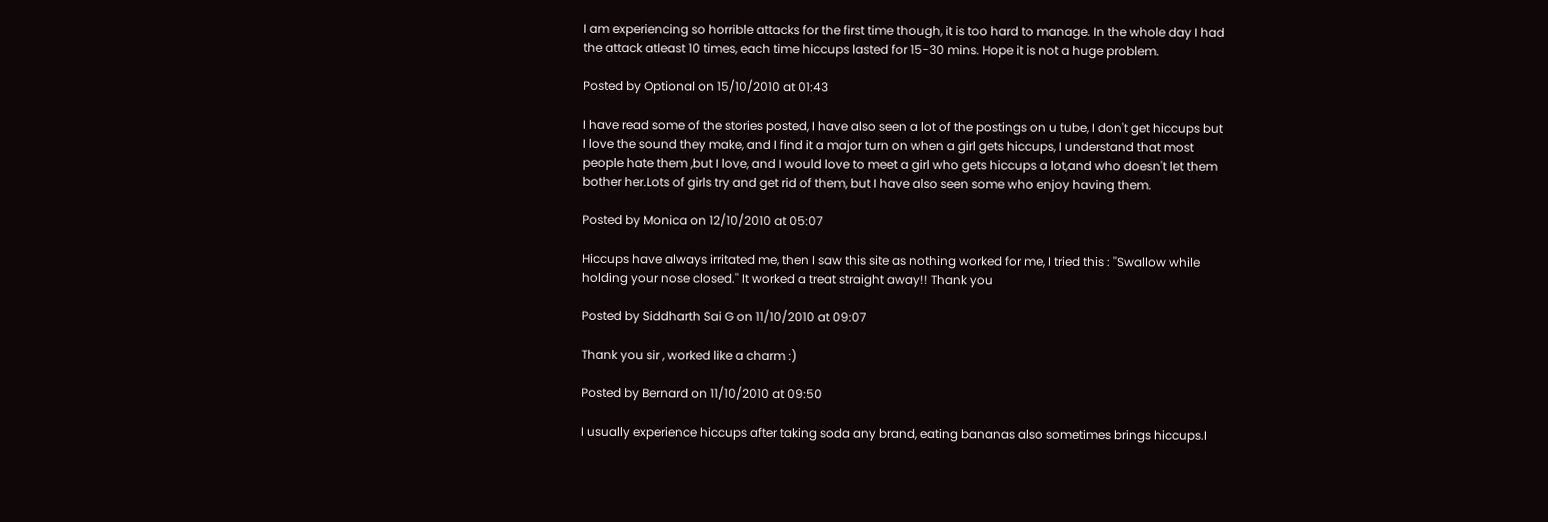I am experiencing so horrible attacks for the first time though, it is too hard to manage. In the whole day I had the attack atleast 10 times, each time hiccups lasted for 15-30 mins. Hope it is not a huge problem.

Posted by Optional on 15/10/2010 at 01:43

I have read some of the stories posted, I have also seen a lot of the postings on u tube, I don't get hiccups but I love the sound they make, and I find it a major turn on when a girl gets hiccups, I understand that most people hate them ,but I love, and I would love to meet a girl who gets hiccups a lot,and who doesn't let them bother her.Lots of girls try and get rid of them, but I have also seen some who enjoy having them.

Posted by Monica on 12/10/2010 at 05:07

Hiccups have always irritated me, then I saw this site as nothing worked for me, I tried this : ''Swallow while holding your nose closed.'' It worked a treat straight away!! Thank you

Posted by Siddharth Sai G on 11/10/2010 at 09:07

Thank you sir , worked like a charm :)

Posted by Bernard on 11/10/2010 at 09:50

I usually experience hiccups after taking soda any brand, eating bananas also sometimes brings hiccups.I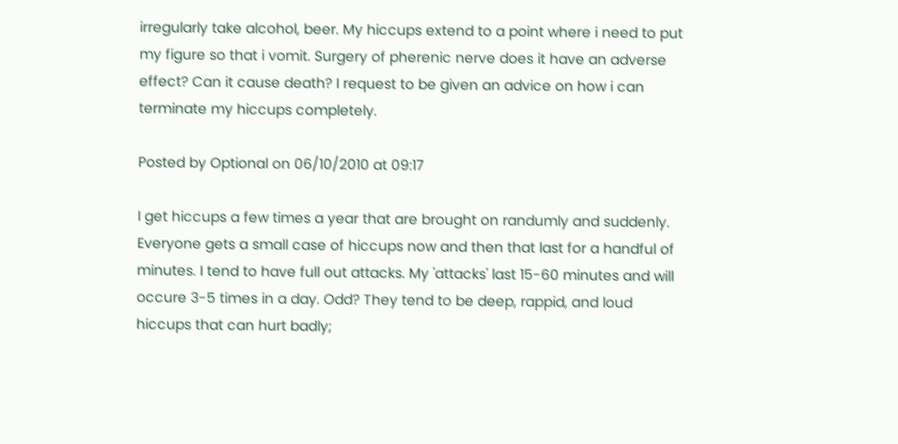irregularly take alcohol, beer. My hiccups extend to a point where i need to put my figure so that i vomit. Surgery of pherenic nerve does it have an adverse effect? Can it cause death? I request to be given an advice on how i can terminate my hiccups completely.

Posted by Optional on 06/10/2010 at 09:17

I get hiccups a few times a year that are brought on randumly and suddenly. Everyone gets a small case of hiccups now and then that last for a handful of minutes. I tend to have full out attacks. My 'attacks' last 15-60 minutes and will occure 3-5 times in a day. Odd? They tend to be deep, rappid, and loud hiccups that can hurt badly;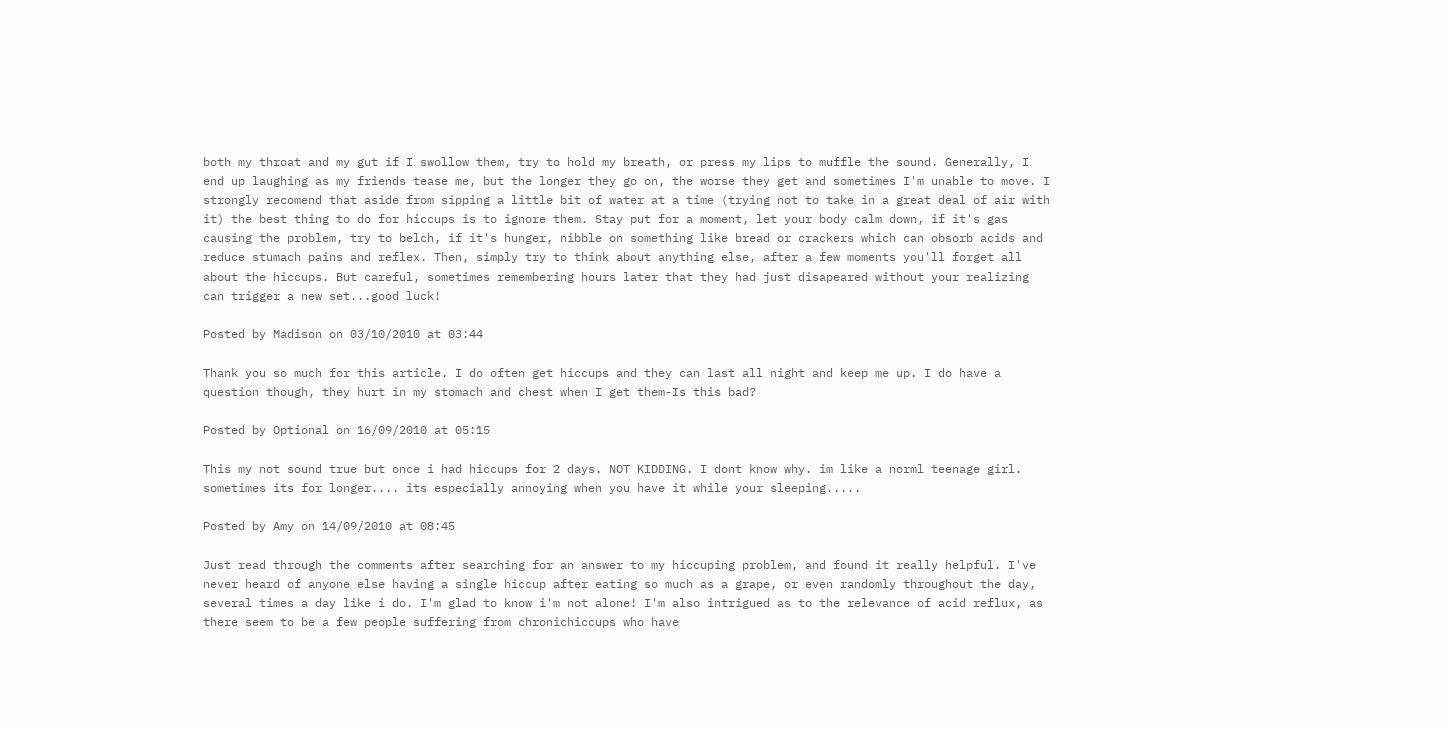both my throat and my gut if I swollow them, try to hold my breath, or press my lips to muffle the sound. Generally, I end up laughing as my friends tease me, but the longer they go on, the worse they get and sometimes I'm unable to move. I strongly recomend that aside from sipping a little bit of water at a time (trying not to take in a great deal of air with it) the best thing to do for hiccups is to ignore them. Stay put for a moment, let your body calm down, if it's gas causing the problem, try to belch, if it's hunger, nibble on something like bread or crackers which can obsorb acids and reduce stumach pains and reflex. Then, simply try to think about anything else, after a few moments you'll forget all about the hiccups. But careful, sometimes remembering hours later that they had just disapeared without your realizing can trigger a new set...good luck!

Posted by Madison on 03/10/2010 at 03:44

Thank you so much for this article. I do often get hiccups and they can last all night and keep me up. I do have a question though, they hurt in my stomach and chest when I get them-Is this bad?

Posted by Optional on 16/09/2010 at 05:15

This my not sound true but once i had hiccups for 2 days. NOT KIDDING. I dont know why. im like a norml teenage girl. sometimes its for longer.... its especially annoying when you have it while your sleeping.....

Posted by Amy on 14/09/2010 at 08:45

Just read through the comments after searching for an answer to my hiccuping problem, and found it really helpful. I've never heard of anyone else having a single hiccup after eating so much as a grape, or even randomly throughout the day, several times a day like i do. I'm glad to know i'm not alone! I'm also intrigued as to the relevance of acid reflux, as there seem to be a few people suffering from chronichiccups who have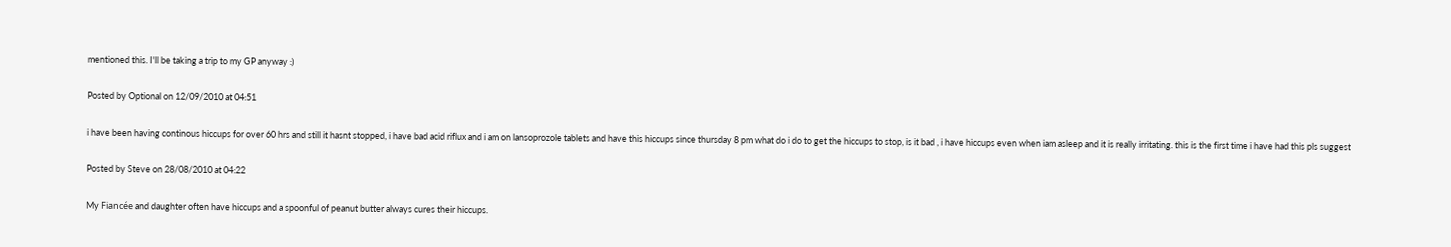mentioned this. I'll be taking a trip to my GP anyway :)

Posted by Optional on 12/09/2010 at 04:51

i have been having continous hiccups for over 60 hrs and still it hasnt stopped, i have bad acid riflux and i am on lansoprozole tablets and have this hiccups since thursday 8 pm what do i do to get the hiccups to stop, is it bad , i have hiccups even when iam asleep and it is really irritating. this is the first time i have had this pls suggest

Posted by Steve on 28/08/2010 at 04:22

My Fiancée and daughter often have hiccups and a spoonful of peanut butter always cures their hiccups.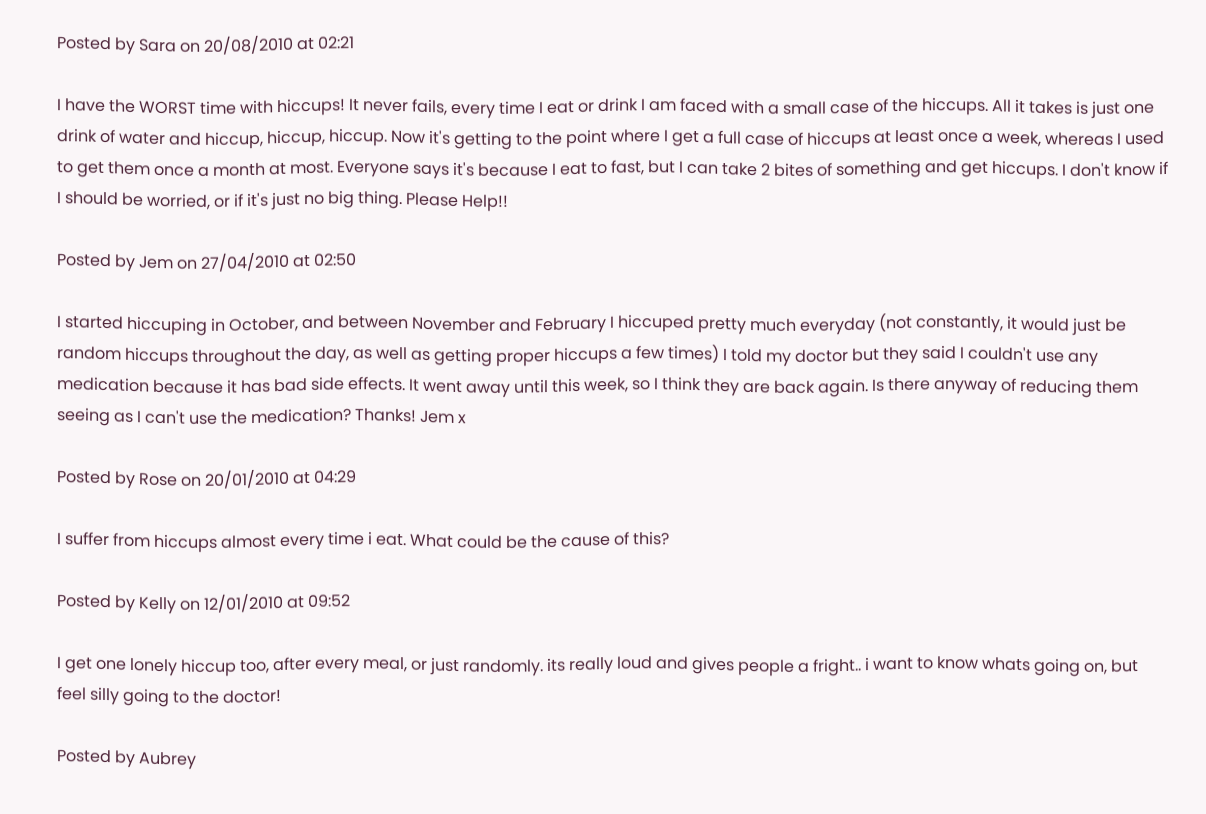Posted by Sara on 20/08/2010 at 02:21

I have the WORST time with hiccups! It never fails, every time I eat or drink I am faced with a small case of the hiccups. All it takes is just one drink of water and hiccup, hiccup, hiccup. Now it's getting to the point where I get a full case of hiccups at least once a week, whereas I used to get them once a month at most. Everyone says it's because I eat to fast, but I can take 2 bites of something and get hiccups. I don't know if I should be worried, or if it's just no big thing. Please Help!!

Posted by Jem on 27/04/2010 at 02:50

I started hiccuping in October, and between November and February I hiccuped pretty much everyday (not constantly, it would just be random hiccups throughout the day, as well as getting proper hiccups a few times) I told my doctor but they said I couldn't use any medication because it has bad side effects. It went away until this week, so I think they are back again. Is there anyway of reducing them seeing as I can't use the medication? Thanks! Jem x

Posted by Rose on 20/01/2010 at 04:29

I suffer from hiccups almost every time i eat. What could be the cause of this?

Posted by Kelly on 12/01/2010 at 09:52

I get one lonely hiccup too, after every meal, or just randomly. its really loud and gives people a fright.. i want to know whats going on, but feel silly going to the doctor!

Posted by Aubrey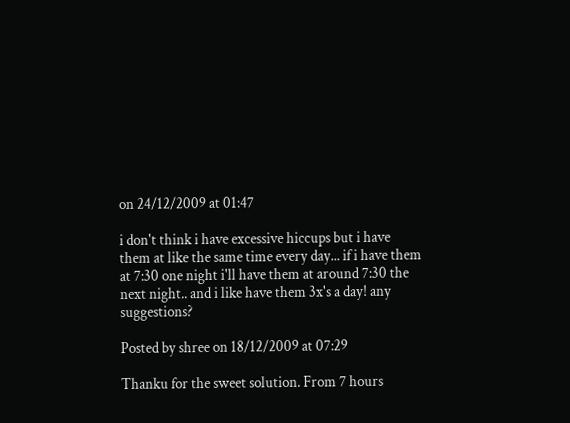on 24/12/2009 at 01:47

i don't think i have excessive hiccups but i have them at like the same time every day... if i have them at 7:30 one night i'll have them at around 7:30 the next night.. and i like have them 3x's a day! any suggestions?

Posted by shree on 18/12/2009 at 07:29

Thanku for the sweet solution. From 7 hours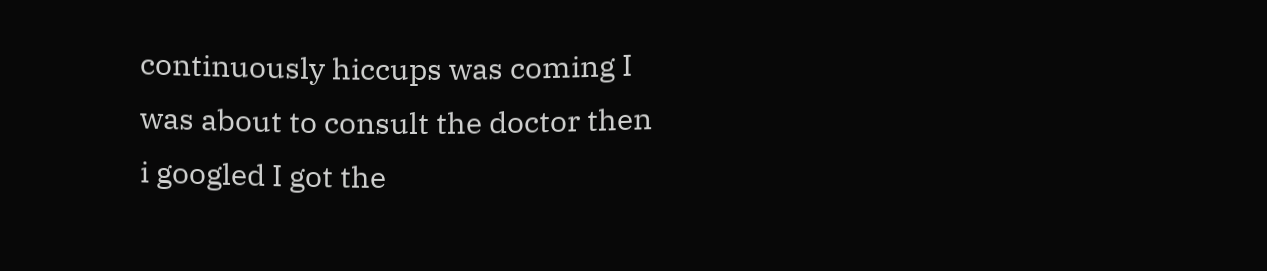continuously hiccups was coming I was about to consult the doctor then i googled I got the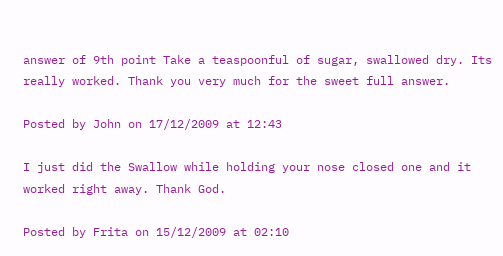answer of 9th point Take a teaspoonful of sugar, swallowed dry. Its really worked. Thank you very much for the sweet full answer.

Posted by John on 17/12/2009 at 12:43

I just did the Swallow while holding your nose closed one and it worked right away. Thank God.

Posted by Frita on 15/12/2009 at 02:10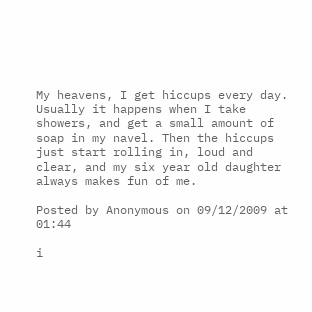My heavens, I get hiccups every day. Usually it happens when I take showers, and get a small amount of soap in my navel. Then the hiccups just start rolling in, loud and clear, and my six year old daughter always makes fun of me.

Posted by Anonymous on 09/12/2009 at 01:44

i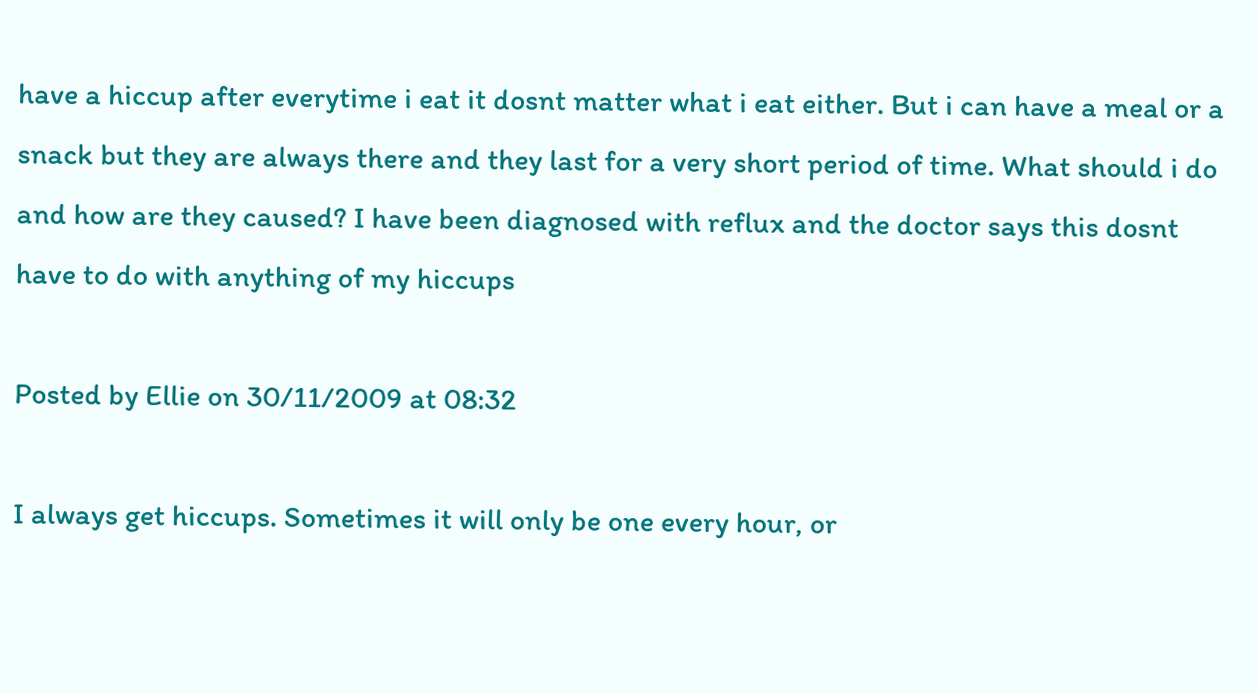have a hiccup after everytime i eat it dosnt matter what i eat either. But i can have a meal or a snack but they are always there and they last for a very short period of time. What should i do and how are they caused? I have been diagnosed with reflux and the doctor says this dosnt have to do with anything of my hiccups

Posted by Ellie on 30/11/2009 at 08:32

I always get hiccups. Sometimes it will only be one every hour, or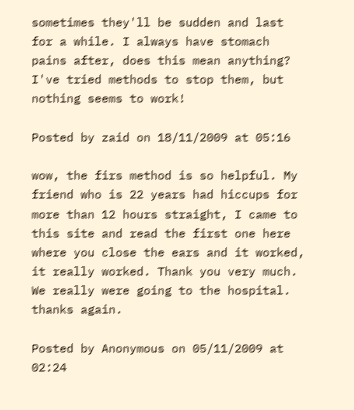sometimes they'll be sudden and last for a while. I always have stomach pains after, does this mean anything? I've tried methods to stop them, but nothing seems to work!

Posted by zaid on 18/11/2009 at 05:16

wow, the firs method is so helpful. My friend who is 22 years had hiccups for more than 12 hours straight, I came to this site and read the first one here where you close the ears and it worked, it really worked. Thank you very much. We really were going to the hospital. thanks again.

Posted by Anonymous on 05/11/2009 at 02:24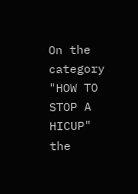On the category "HOW TO STOP A HICUP" the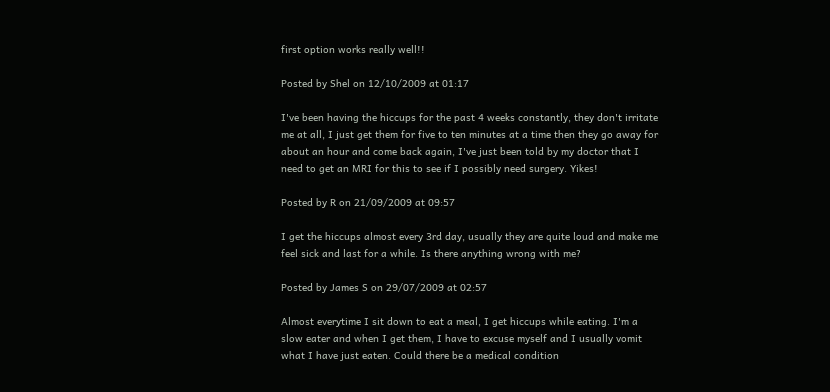first option works really well!!

Posted by Shel on 12/10/2009 at 01:17

I've been having the hiccups for the past 4 weeks constantly, they don't irritate me at all, I just get them for five to ten minutes at a time then they go away for about an hour and come back again, I've just been told by my doctor that I need to get an MRI for this to see if I possibly need surgery. Yikes!

Posted by R on 21/09/2009 at 09:57

I get the hiccups almost every 3rd day, usually they are quite loud and make me feel sick and last for a while. Is there anything wrong with me?

Posted by James S on 29/07/2009 at 02:57

Almost everytime I sit down to eat a meal, I get hiccups while eating. I'm a slow eater and when I get them, I have to excuse myself and I usually vomit what I have just eaten. Could there be a medical condition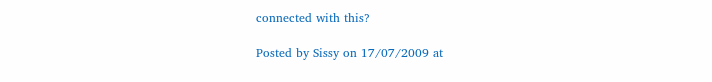connected with this?

Posted by Sissy on 17/07/2009 at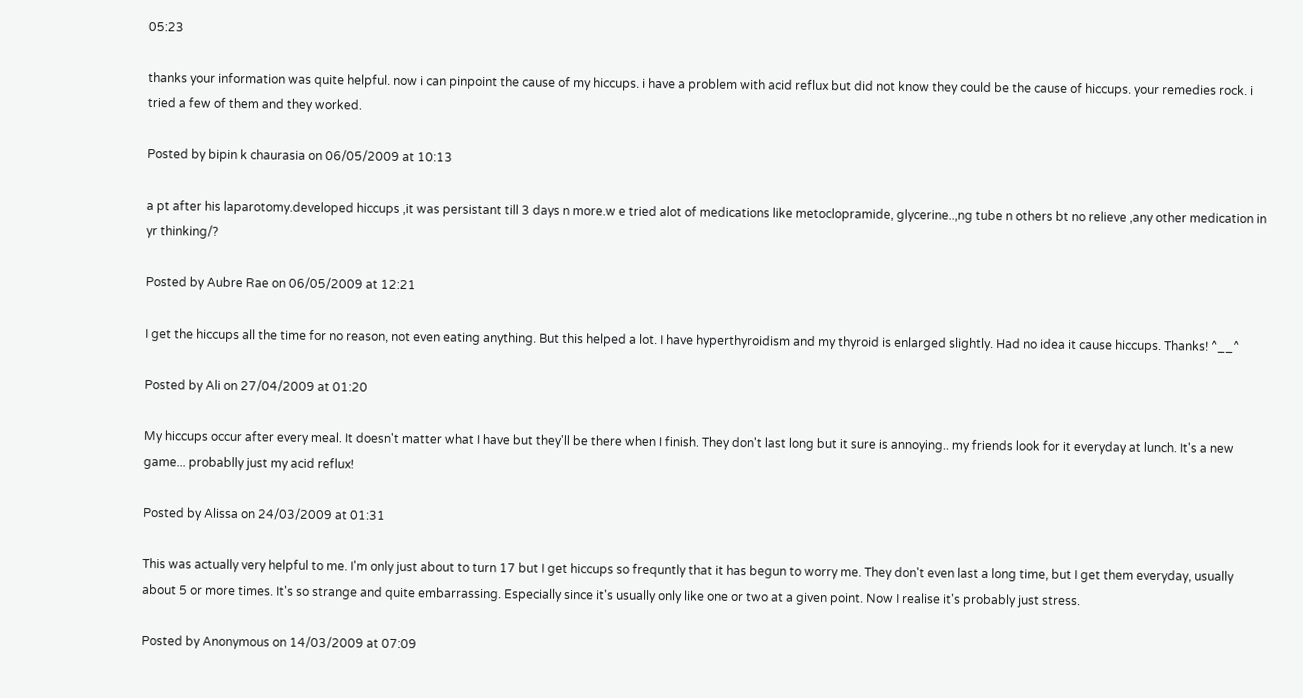05:23

thanks your information was quite helpful. now i can pinpoint the cause of my hiccups. i have a problem with acid reflux but did not know they could be the cause of hiccups. your remedies rock. i tried a few of them and they worked.

Posted by bipin k chaurasia on 06/05/2009 at 10:13

a pt after his laparotomy.developed hiccups ,it was persistant till 3 days n more.w e tried alot of medications like metoclopramide, glycerine..,ng tube n others bt no relieve ,any other medication in yr thinking/?

Posted by Aubre Rae on 06/05/2009 at 12:21

I get the hiccups all the time for no reason, not even eating anything. But this helped a lot. I have hyperthyroidism and my thyroid is enlarged slightly. Had no idea it cause hiccups. Thanks! ^__^

Posted by Ali on 27/04/2009 at 01:20

My hiccups occur after every meal. It doesn't matter what I have but they'll be there when I finish. They don't last long but it sure is annoying.. my friends look for it everyday at lunch. It's a new game... probablly just my acid reflux!

Posted by Alissa on 24/03/2009 at 01:31

This was actually very helpful to me. I'm only just about to turn 17 but I get hiccups so frequntly that it has begun to worry me. They don't even last a long time, but I get them everyday, usually about 5 or more times. It's so strange and quite embarrassing. Especially since it's usually only like one or two at a given point. Now I realise it's probably just stress.

Posted by Anonymous on 14/03/2009 at 07:09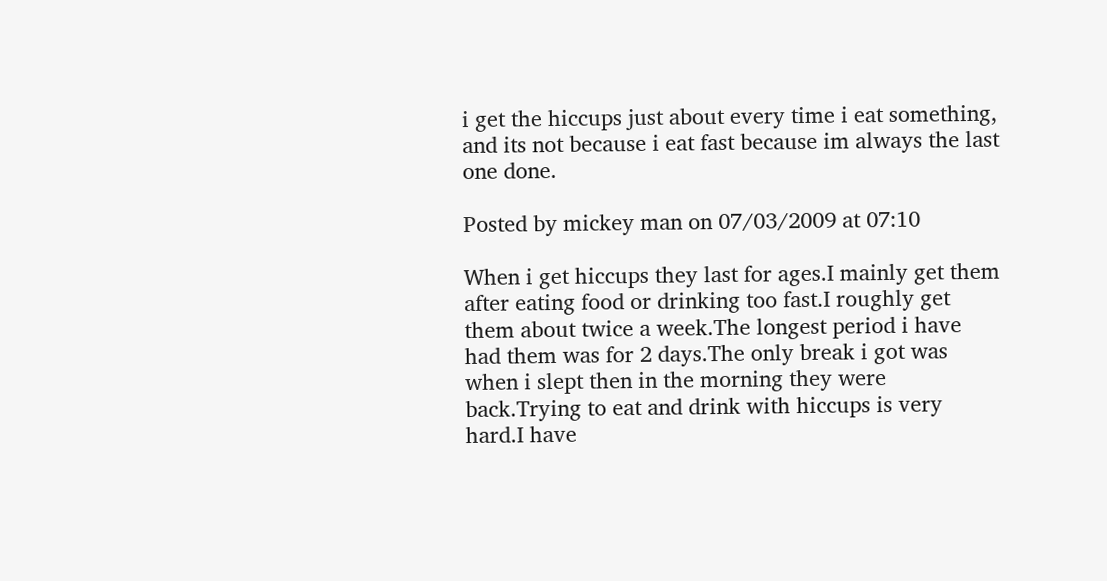i get the hiccups just about every time i eat something, and its not because i eat fast because im always the last one done.

Posted by mickey man on 07/03/2009 at 07:10

When i get hiccups they last for ages.I mainly get them after eating food or drinking too fast.I roughly get them about twice a week.The longest period i have had them was for 2 days.The only break i got was when i slept then in the morning they were back.Trying to eat and drink with hiccups is very hard.I have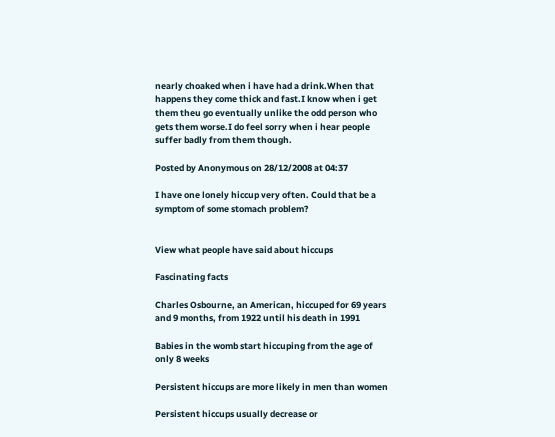nearly choaked when i have had a drink.When that happens they come thick and fast.I know when i get them theu go eventually unlike the odd person who gets them worse.I do feel sorry when i hear people suffer badly from them though.

Posted by Anonymous on 28/12/2008 at 04:37

I have one lonely hiccup very often. Could that be a symptom of some stomach problem?


View what people have said about hiccups

Fascinating facts

Charles Osbourne, an American, hiccuped for 69 years and 9 months, from 1922 until his death in 1991

Babies in the womb start hiccuping from the age of only 8 weeks

Persistent hiccups are more likely in men than women

Persistent hiccups usually decrease or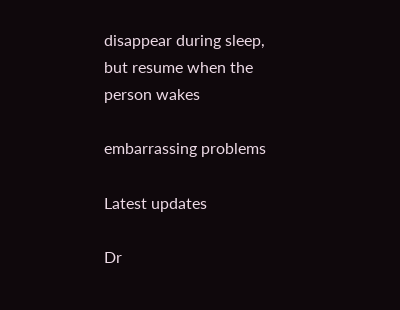disappear during sleep, but resume when the person wakes

embarrassing problems

Latest updates

Dr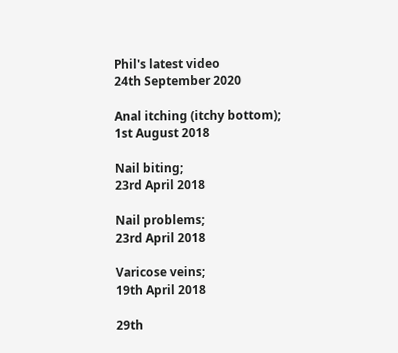Phil's latest video
24th September 2020

Anal itching (itchy bottom);
1st August 2018

Nail biting;
23rd April 2018

Nail problems;
23rd April 2018

Varicose veins;
19th April 2018

29th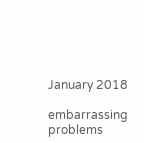January 2018

embarrassing problems